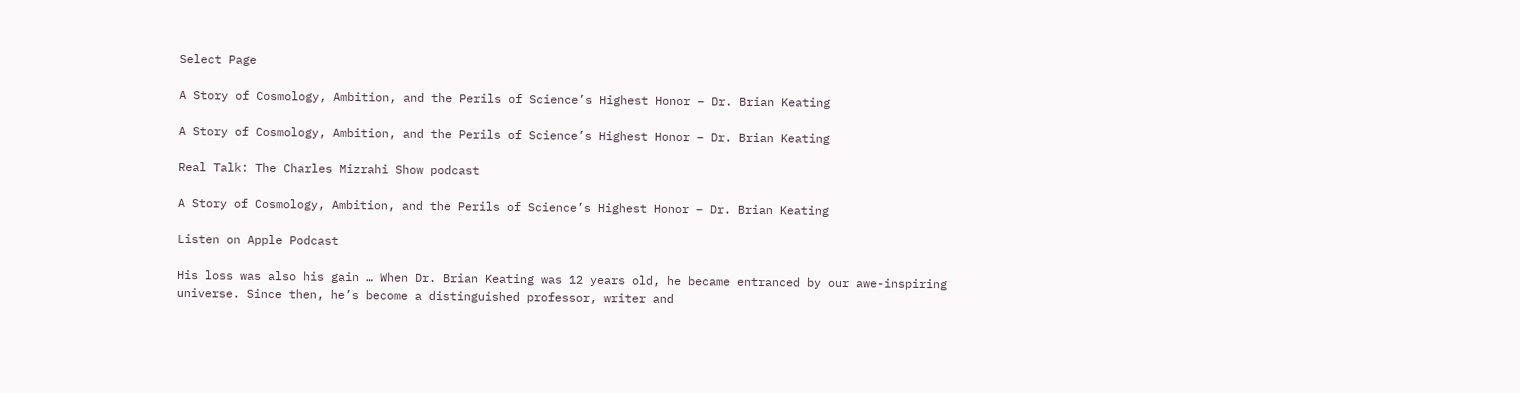Select Page

A Story of Cosmology, Ambition, and the Perils of Science’s Highest Honor – Dr. Brian Keating

A Story of Cosmology, Ambition, and the Perils of Science’s Highest Honor – Dr. Brian Keating

Real Talk: The Charles Mizrahi Show podcast

A Story of Cosmology, Ambition, and the Perils of Science’s Highest Honor – Dr. Brian Keating

Listen on Apple Podcast

His loss was also his gain … When Dr. Brian Keating was 12 years old, he became entranced by our awe-inspiring universe. Since then, he’s become a distinguished professor, writer and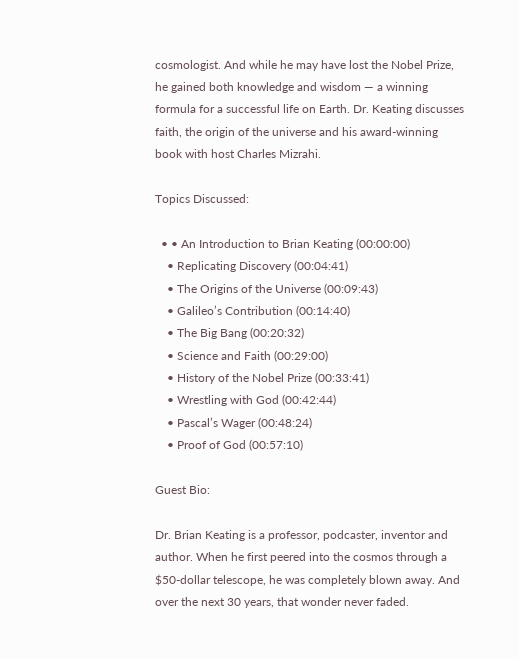cosmologist. And while he may have lost the Nobel Prize, he gained both knowledge and wisdom — a winning formula for a successful life on Earth. Dr. Keating discusses faith, the origin of the universe and his award-winning book with host Charles Mizrahi.

Topics Discussed:

  • • An Introduction to Brian Keating (00:00:00)
    • Replicating Discovery (00:04:41)
    • The Origins of the Universe (00:09:43)
    • Galileo’s Contribution (00:14:40)
    • The Big Bang (00:20:32)
    • Science and Faith (00:29:00)
    • History of the Nobel Prize (00:33:41)
    • Wrestling with God (00:42:44)
    • Pascal’s Wager (00:48:24)
    • Proof of God (00:57:10)

Guest Bio:

Dr. Brian Keating is a professor, podcaster, inventor and author. When he first peered into the cosmos through a $50-dollar telescope, he was completely blown away. And over the next 30 years, that wonder never faded.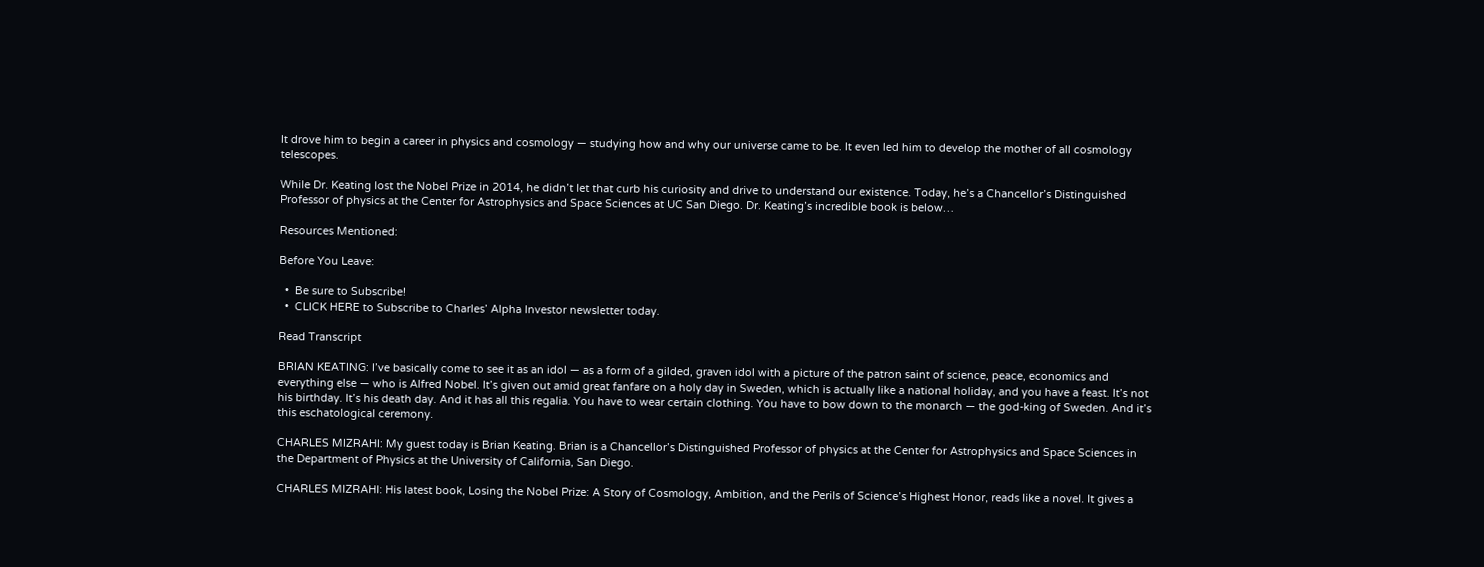It drove him to begin a career in physics and cosmology — studying how and why our universe came to be. It even led him to develop the mother of all cosmology telescopes.

While Dr. Keating lost the Nobel Prize in 2014, he didn’t let that curb his curiosity and drive to understand our existence. Today, he’s a Chancellor’s Distinguished Professor of physics at the Center for Astrophysics and Space Sciences at UC San Diego. Dr. Keating’s incredible book is below…

Resources Mentioned:

Before You Leave:

  •  Be sure to Subscribe!
  •  CLICK HERE to Subscribe to Charles’ Alpha Investor newsletter today.

Read Transcript

BRIAN KEATING: I’ve basically come to see it as an idol — as a form of a gilded, graven idol with a picture of the patron saint of science, peace, economics and everything else — who is Alfred Nobel. It’s given out amid great fanfare on a holy day in Sweden, which is actually like a national holiday, and you have a feast. It’s not his birthday. It’s his death day. And it has all this regalia. You have to wear certain clothing. You have to bow down to the monarch — the god-king of Sweden. And it’s this eschatological ceremony.

CHARLES MIZRAHI: My guest today is Brian Keating. Brian is a Chancellor’s Distinguished Professor of physics at the Center for Astrophysics and Space Sciences in the Department of Physics at the University of California, San Diego.

CHARLES MIZRAHI: His latest book, Losing the Nobel Prize: A Story of Cosmology, Ambition, and the Perils of Science’s Highest Honor, reads like a novel. It gives a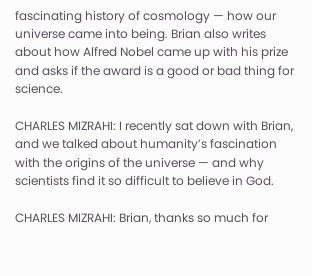fascinating history of cosmology — how our universe came into being. Brian also writes about how Alfred Nobel came up with his prize and asks if the award is a good or bad thing for science.

CHARLES MIZRAHI: I recently sat down with Brian, and we talked about humanity’s fascination with the origins of the universe — and why scientists find it so difficult to believe in God.

CHARLES MIZRAHI: Brian, thanks so much for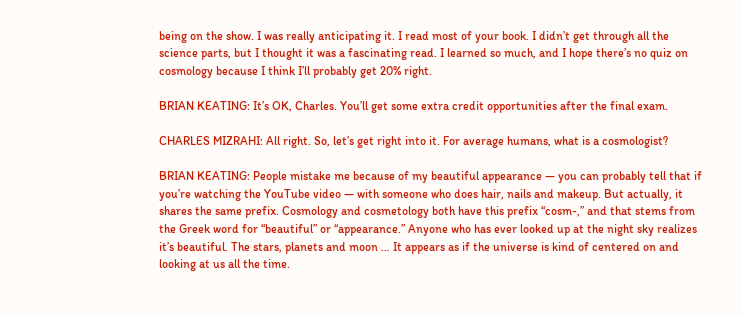being on the show. I was really anticipating it. I read most of your book. I didn’t get through all the science parts, but I thought it was a fascinating read. I learned so much, and I hope there’s no quiz on cosmology because I think I’ll probably get 20% right.

BRIAN KEATING: It’s OK, Charles. You’ll get some extra credit opportunities after the final exam.

CHARLES MIZRAHI: All right. So, let’s get right into it. For average humans, what is a cosmologist?

BRIAN KEATING: People mistake me because of my beautiful appearance — you can probably tell that if you’re watching the YouTube video — with someone who does hair, nails and makeup. But actually, it shares the same prefix. Cosmology and cosmetology both have this prefix “cosm-,” and that stems from the Greek word for “beautiful” or “appearance.” Anyone who has ever looked up at the night sky realizes it’s beautiful. The stars, planets and moon … It appears as if the universe is kind of centered on and looking at us all the time.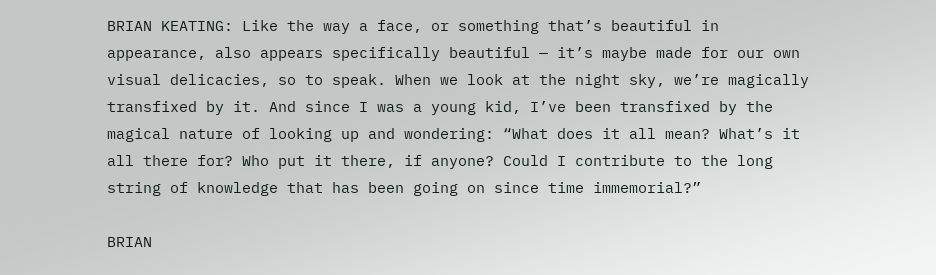BRIAN KEATING: Like the way a face, or something that’s beautiful in appearance, also appears specifically beautiful — it’s maybe made for our own visual delicacies, so to speak. When we look at the night sky, we’re magically transfixed by it. And since I was a young kid, I’ve been transfixed by the magical nature of looking up and wondering: “What does it all mean? What’s it all there for? Who put it there, if anyone? Could I contribute to the long string of knowledge that has been going on since time immemorial?”

BRIAN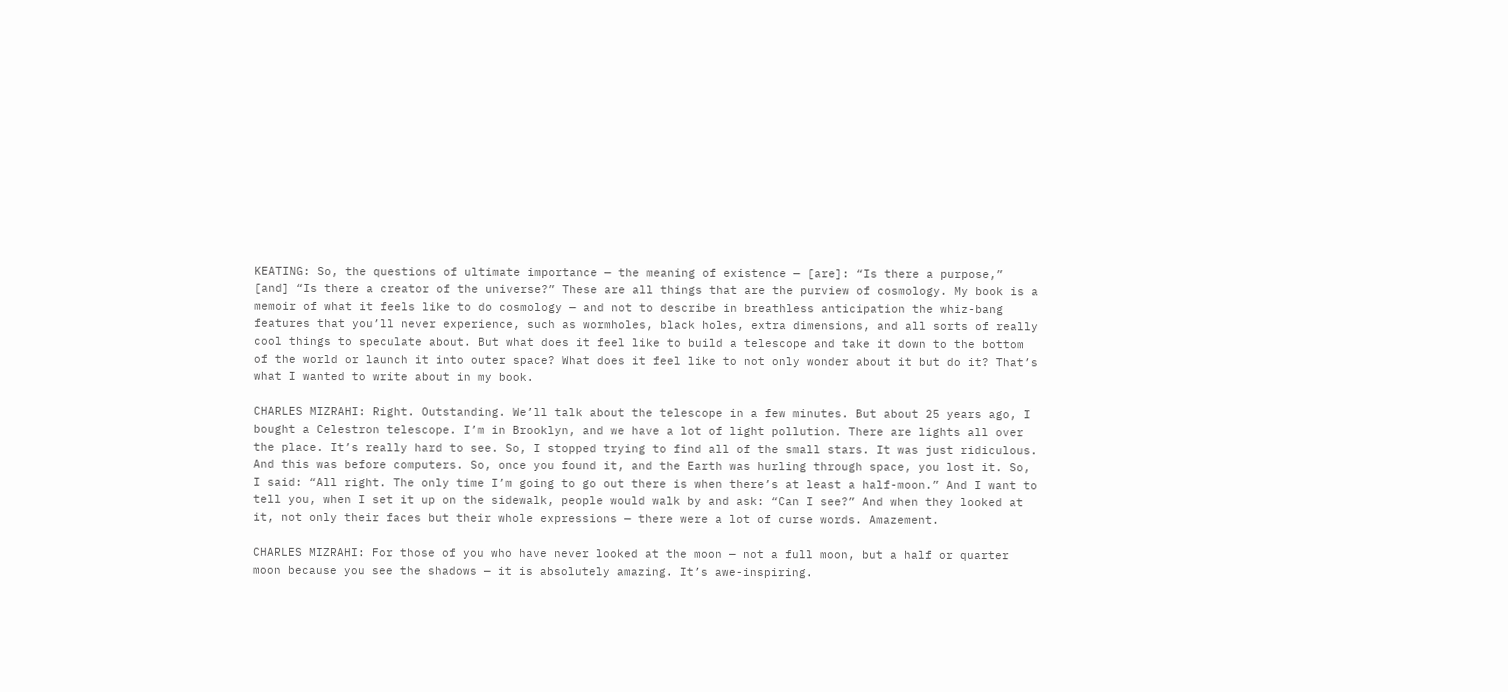KEATING: So, the questions of ultimate importance — the meaning of existence — [are]: “Is there a purpose,” [and] “Is there a creator of the universe?” These are all things that are the purview of cosmology. My book is a memoir of what it feels like to do cosmology — and not to describe in breathless anticipation the whiz-bang features that you’ll never experience, such as wormholes, black holes, extra dimensions, and all sorts of really cool things to speculate about. But what does it feel like to build a telescope and take it down to the bottom of the world or launch it into outer space? What does it feel like to not only wonder about it but do it? That’s what I wanted to write about in my book.

CHARLES MIZRAHI: Right. Outstanding. We’ll talk about the telescope in a few minutes. But about 25 years ago, I bought a Celestron telescope. I’m in Brooklyn, and we have a lot of light pollution. There are lights all over the place. It’s really hard to see. So, I stopped trying to find all of the small stars. It was just ridiculous. And this was before computers. So, once you found it, and the Earth was hurling through space, you lost it. So, I said: “All right. The only time I’m going to go out there is when there’s at least a half-moon.” And I want to tell you, when I set it up on the sidewalk, people would walk by and ask: “Can I see?” And when they looked at it, not only their faces but their whole expressions — there were a lot of curse words. Amazement.

CHARLES MIZRAHI: For those of you who have never looked at the moon — not a full moon, but a half or quarter moon because you see the shadows — it is absolutely amazing. It’s awe-inspiring.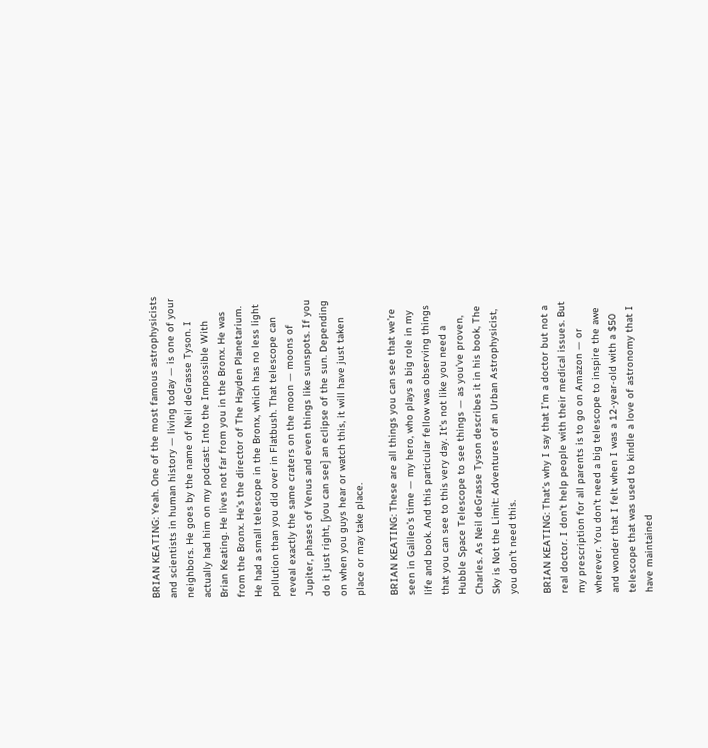BRIAN KEATING: Yeah. One of the most famous astrophysicists and scientists in human history — living today — is one of your neighbors. He goes by the name of Neil deGrasse Tyson. I actually had him on my podcast: Into the Impossible With Brian Keating. He lives not far from you in the Bronx. He was from the Bronx. He’s the director of The Hayden Planetarium. He had a small telescope in the Bronx, which has no less light pollution than you did over in Flatbush. That telescope can reveal exactly the same craters on the moon — moons of Jupiter, phases of Venus and even things like sunspots. If you do it just right, [you can see] an eclipse of the sun. Depending on when you guys hear or watch this, it will have just taken place or may take place.

BRIAN KEATING: These are all things you can see that we’re seen in Galileo’s time — my hero, who plays a big role in my life and book. And this particular fellow was observing things that you can see to this very day. It’s not like you need a Hubble Space Telescope to see things — as you’ve proven, Charles. As Neil deGrasse Tyson describes it in his book, The Sky is Not the Limit: Adventures of an Urban Astrophysicist, you don’t need this.

BRIAN KEATING: That’s why I say that I’m a doctor but not a real doctor. I don’t help people with their medical issues. But my prescription for all parents is to go on Amazon — or wherever. You don’t need a big telescope to inspire the awe and wonder that I felt when I was a 12-year-old with a $50 telescope that was used to kindle a love of astronomy that I have maintained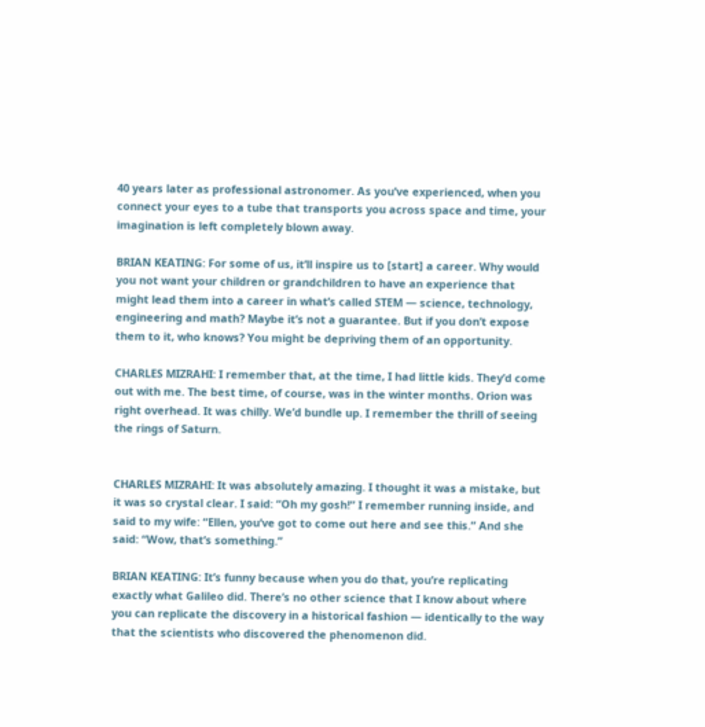40 years later as professional astronomer. As you’ve experienced, when you connect your eyes to a tube that transports you across space and time, your imagination is left completely blown away.

BRIAN KEATING: For some of us, it’ll inspire us to [start] a career. Why would you not want your children or grandchildren to have an experience that might lead them into a career in what’s called STEM — science, technology, engineering and math? Maybe it’s not a guarantee. But if you don’t expose them to it, who knows? You might be depriving them of an opportunity.

CHARLES MIZRAHI: I remember that, at the time, I had little kids. They’d come out with me. The best time, of course, was in the winter months. Orion was right overhead. It was chilly. We’d bundle up. I remember the thrill of seeing the rings of Saturn.


CHARLES MIZRAHI: It was absolutely amazing. I thought it was a mistake, but it was so crystal clear. I said: “Oh my gosh!” I remember running inside, and said to my wife: “Ellen, you’ve got to come out here and see this.” And she said: “Wow, that’s something.”

BRIAN KEATING: It’s funny because when you do that, you’re replicating exactly what Galileo did. There’s no other science that I know about where you can replicate the discovery in a historical fashion — identically to the way that the scientists who discovered the phenomenon did.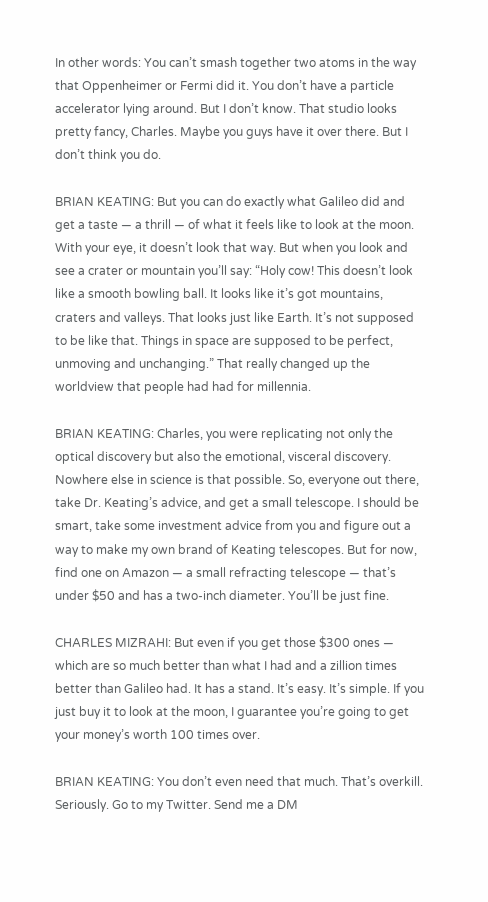In other words: You can’t smash together two atoms in the way that Oppenheimer or Fermi did it. You don’t have a particle accelerator lying around. But I don’t know. That studio looks pretty fancy, Charles. Maybe you guys have it over there. But I don’t think you do.

BRIAN KEATING: But you can do exactly what Galileo did and get a taste — a thrill — of what it feels like to look at the moon. With your eye, it doesn’t look that way. But when you look and see a crater or mountain you’ll say: “Holy cow! This doesn’t look like a smooth bowling ball. It looks like it’s got mountains, craters and valleys. That looks just like Earth. It’s not supposed to be like that. Things in space are supposed to be perfect, unmoving and unchanging.” That really changed up the worldview that people had had for millennia.

BRIAN KEATING: Charles, you were replicating not only the optical discovery but also the emotional, visceral discovery. Nowhere else in science is that possible. So, everyone out there, take Dr. Keating’s advice, and get a small telescope. I should be smart, take some investment advice from you and figure out a way to make my own brand of Keating telescopes. But for now, find one on Amazon — a small refracting telescope — that’s under $50 and has a two-inch diameter. You’ll be just fine.

CHARLES MIZRAHI: But even if you get those $300 ones — which are so much better than what I had and a zillion times better than Galileo had. It has a stand. It’s easy. It’s simple. If you just buy it to look at the moon, I guarantee you’re going to get your money’s worth 100 times over.

BRIAN KEATING: You don’t even need that much. That’s overkill. Seriously. Go to my Twitter. Send me a DM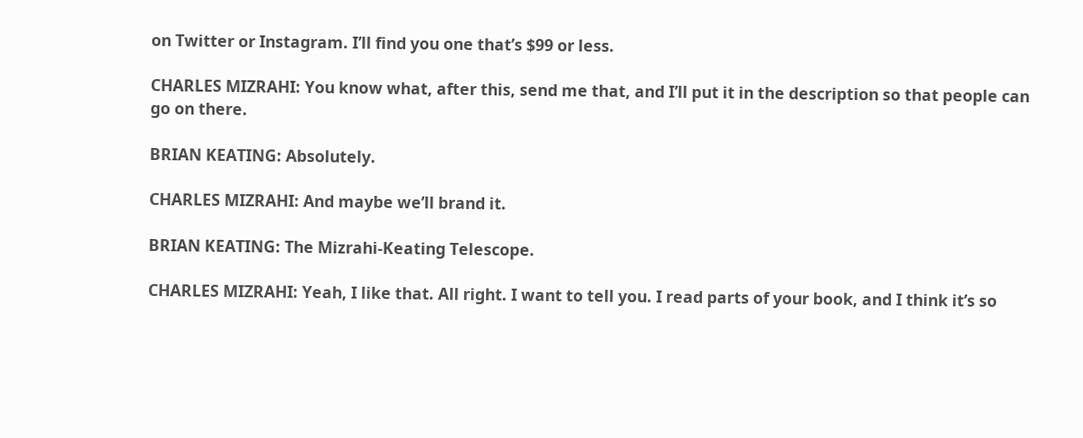on Twitter or Instagram. I’ll find you one that’s $99 or less.

CHARLES MIZRAHI: You know what, after this, send me that, and I’ll put it in the description so that people can go on there.

BRIAN KEATING: Absolutely.

CHARLES MIZRAHI: And maybe we’ll brand it.

BRIAN KEATING: The Mizrahi-Keating Telescope.

CHARLES MIZRAHI: Yeah, I like that. All right. I want to tell you. I read parts of your book, and I think it’s so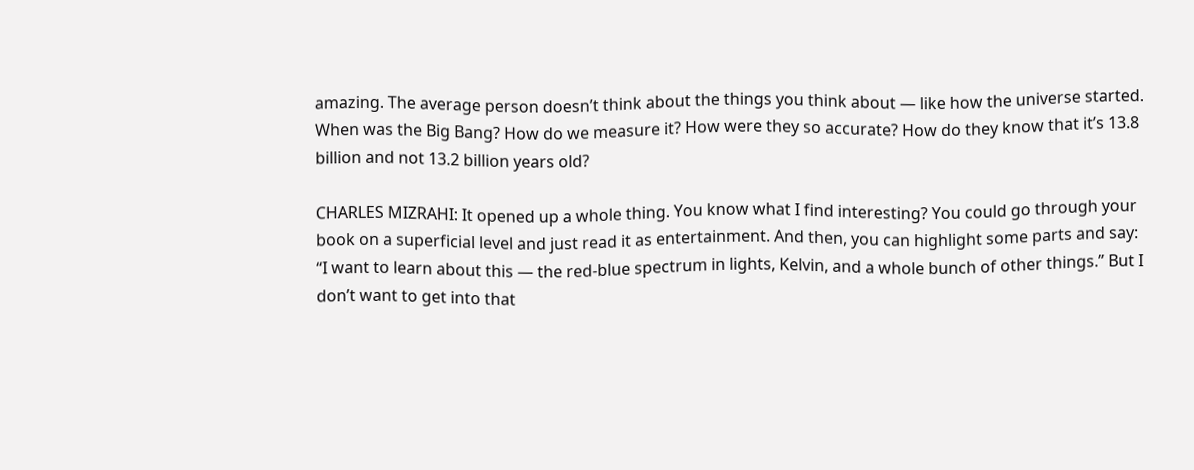amazing. The average person doesn’t think about the things you think about — like how the universe started. When was the Big Bang? How do we measure it? How were they so accurate? How do they know that it’s 13.8 billion and not 13.2 billion years old?

CHARLES MIZRAHI: It opened up a whole thing. You know what I find interesting? You could go through your book on a superficial level and just read it as entertainment. And then, you can highlight some parts and say: “I want to learn about this — the red-blue spectrum in lights, Kelvin, and a whole bunch of other things.” But I don’t want to get into that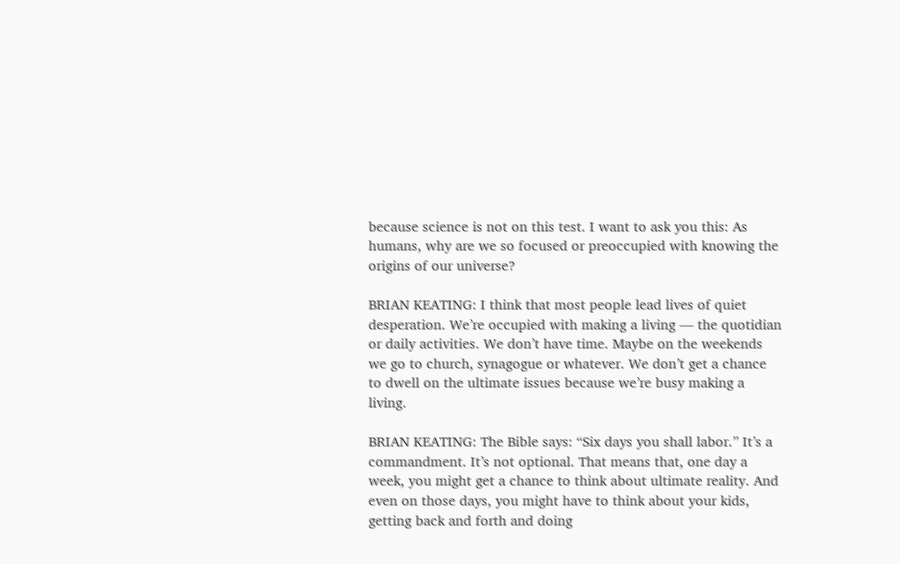because science is not on this test. I want to ask you this: As humans, why are we so focused or preoccupied with knowing the origins of our universe?

BRIAN KEATING: I think that most people lead lives of quiet desperation. We’re occupied with making a living — the quotidian or daily activities. We don’t have time. Maybe on the weekends we go to church, synagogue or whatever. We don’t get a chance to dwell on the ultimate issues because we’re busy making a living.

BRIAN KEATING: The Bible says: “Six days you shall labor.” It’s a commandment. It’s not optional. That means that, one day a week, you might get a chance to think about ultimate reality. And even on those days, you might have to think about your kids, getting back and forth and doing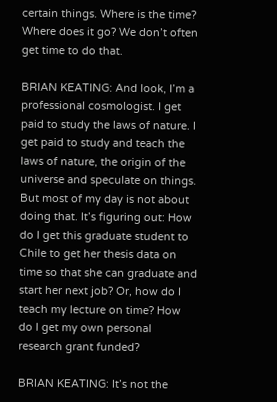certain things. Where is the time? Where does it go? We don’t often get time to do that.

BRIAN KEATING: And look, I’m a professional cosmologist. I get paid to study the laws of nature. I get paid to study and teach the laws of nature, the origin of the universe and speculate on things. But most of my day is not about doing that. It’s figuring out: How do I get this graduate student to Chile to get her thesis data on time so that she can graduate and start her next job? Or, how do I teach my lecture on time? How do I get my own personal research grant funded?

BRIAN KEATING: It’s not the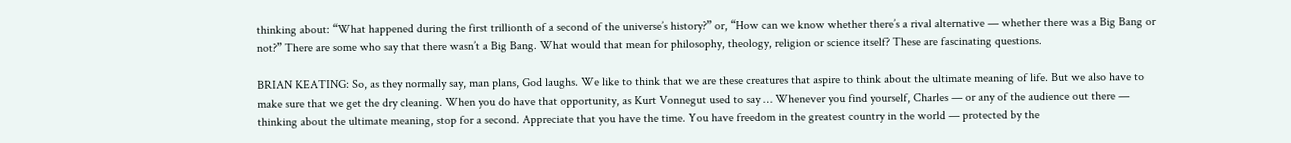thinking about: “What happened during the first trillionth of a second of the universe’s history?” or, “How can we know whether there’s a rival alternative — whether there was a Big Bang or not?” There are some who say that there wasn’t a Big Bang. What would that mean for philosophy, theology, religion or science itself? These are fascinating questions.

BRIAN KEATING: So, as they normally say, man plans, God laughs. We like to think that we are these creatures that aspire to think about the ultimate meaning of life. But we also have to make sure that we get the dry cleaning. When you do have that opportunity, as Kurt Vonnegut used to say … Whenever you find yourself, Charles — or any of the audience out there — thinking about the ultimate meaning, stop for a second. Appreciate that you have the time. You have freedom in the greatest country in the world — protected by the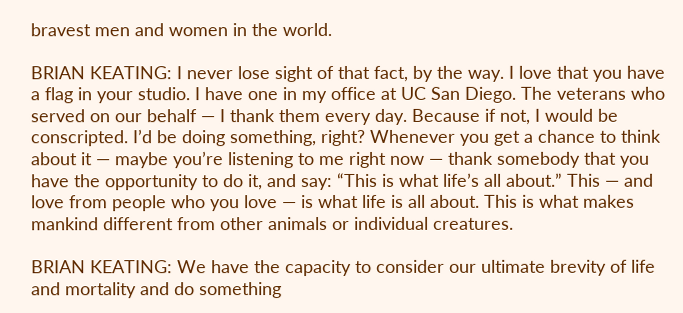bravest men and women in the world.

BRIAN KEATING: I never lose sight of that fact, by the way. I love that you have a flag in your studio. I have one in my office at UC San Diego. The veterans who served on our behalf — I thank them every day. Because if not, I would be conscripted. I’d be doing something, right? Whenever you get a chance to think about it — maybe you’re listening to me right now — thank somebody that you have the opportunity to do it, and say: “This is what life’s all about.” This — and love from people who you love — is what life is all about. This is what makes mankind different from other animals or individual creatures.

BRIAN KEATING: We have the capacity to consider our ultimate brevity of life and mortality and do something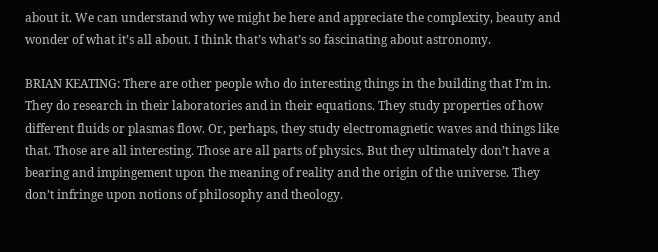about it. We can understand why we might be here and appreciate the complexity, beauty and wonder of what it’s all about. I think that’s what’s so fascinating about astronomy.

BRIAN KEATING: There are other people who do interesting things in the building that I’m in. They do research in their laboratories and in their equations. They study properties of how different fluids or plasmas flow. Or, perhaps, they study electromagnetic waves and things like that. Those are all interesting. Those are all parts of physics. But they ultimately don’t have a bearing and impingement upon the meaning of reality and the origin of the universe. They don’t infringe upon notions of philosophy and theology.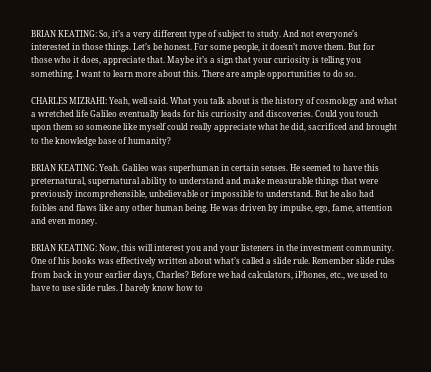BRIAN KEATING: So, it’s a very different type of subject to study. And not everyone’s interested in those things. Let’s be honest. For some people, it doesn’t move them. But for those who it does, appreciate that. Maybe it’s a sign that your curiosity is telling you something. I want to learn more about this. There are ample opportunities to do so.

CHARLES MIZRAHI: Yeah, well said. What you talk about is the history of cosmology and what a wretched life Galileo eventually leads for his curiosity and discoveries. Could you touch upon them so someone like myself could really appreciate what he did, sacrificed and brought to the knowledge base of humanity?

BRIAN KEATING: Yeah. Galileo was superhuman in certain senses. He seemed to have this preternatural, supernatural ability to understand and make measurable things that were previously incomprehensible, unbelievable or impossible to understand. But he also had foibles and flaws like any other human being. He was driven by impulse, ego, fame, attention and even money.

BRIAN KEATING: Now, this will interest you and your listeners in the investment community. One of his books was effectively written about what’s called a slide rule. Remember slide rules from back in your earlier days, Charles? Before we had calculators, iPhones, etc., we used to have to use slide rules. I barely know how to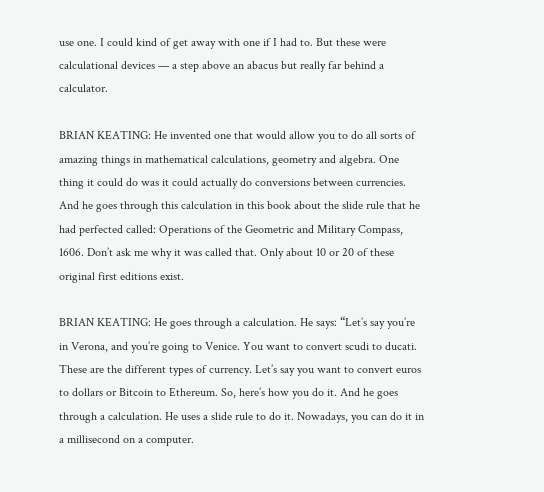use one. I could kind of get away with one if I had to. But these were calculational devices — a step above an abacus but really far behind a calculator.

BRIAN KEATING: He invented one that would allow you to do all sorts of amazing things in mathematical calculations, geometry and algebra. One thing it could do was it could actually do conversions between currencies. And he goes through this calculation in this book about the slide rule that he had perfected called: Operations of the Geometric and Military Compass, 1606. Don’t ask me why it was called that. Only about 10 or 20 of these original first editions exist.

BRIAN KEATING: He goes through a calculation. He says: “Let’s say you’re in Verona, and you’re going to Venice. You want to convert scudi to ducati. These are the different types of currency. Let’s say you want to convert euros to dollars or Bitcoin to Ethereum. So, here’s how you do it. And he goes through a calculation. He uses a slide rule to do it. Nowadays, you can do it in a millisecond on a computer.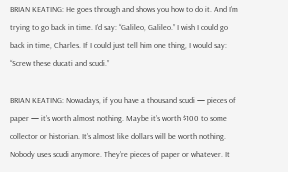BRIAN KEATING: He goes through and shows you how to do it. And I’m trying to go back in time. I’d say: “Galileo, Galileo.” I wish I could go back in time, Charles. If I could just tell him one thing, I would say: “Screw these ducati and scudi.”

BRIAN KEATING: Nowadays, if you have a thousand scudi — pieces of paper — it’s worth almost nothing. Maybe it’s worth $100 to some collector or historian. It’s almost like dollars will be worth nothing. Nobody uses scudi anymore. They’re pieces of paper or whatever. It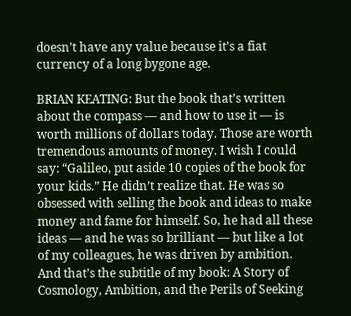doesn’t have any value because it’s a fiat currency of a long bygone age.

BRIAN KEATING: But the book that’s written about the compass — and how to use it — is worth millions of dollars today. Those are worth tremendous amounts of money. I wish I could say: “Galileo, put aside 10 copies of the book for your kids.” He didn’t realize that. He was so obsessed with selling the book and ideas to make money and fame for himself. So, he had all these ideas — and he was so brilliant — but like a lot of my colleagues, he was driven by ambition. And that’s the subtitle of my book: A Story of Cosmology, Ambition, and the Perils of Seeking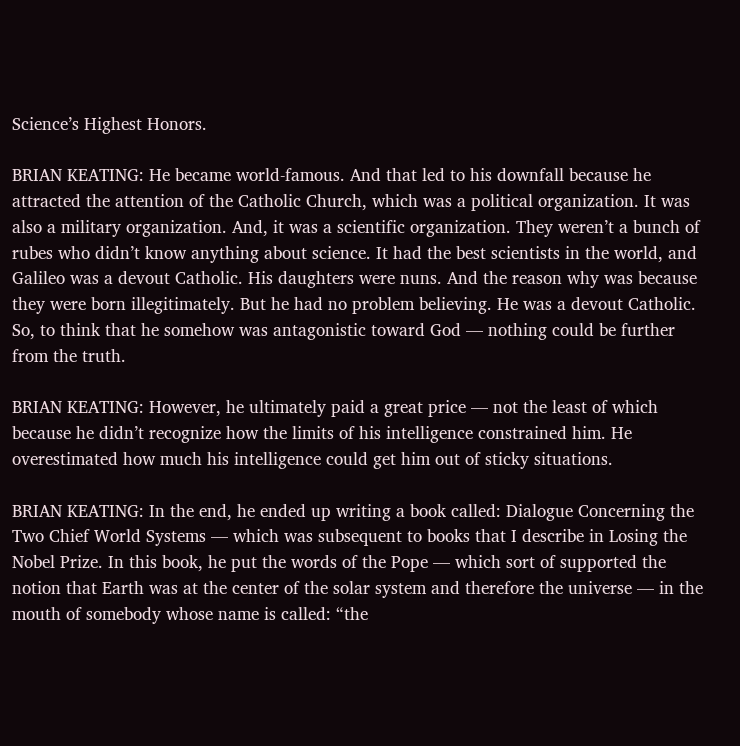Science’s Highest Honors.

BRIAN KEATING: He became world-famous. And that led to his downfall because he attracted the attention of the Catholic Church, which was a political organization. It was also a military organization. And, it was a scientific organization. They weren’t a bunch of rubes who didn’t know anything about science. It had the best scientists in the world, and Galileo was a devout Catholic. His daughters were nuns. And the reason why was because they were born illegitimately. But he had no problem believing. He was a devout Catholic. So, to think that he somehow was antagonistic toward God — nothing could be further from the truth.

BRIAN KEATING: However, he ultimately paid a great price — not the least of which because he didn’t recognize how the limits of his intelligence constrained him. He overestimated how much his intelligence could get him out of sticky situations.

BRIAN KEATING: In the end, he ended up writing a book called: Dialogue Concerning the Two Chief World Systems — which was subsequent to books that I describe in Losing the Nobel Prize. In this book, he put the words of the Pope — which sort of supported the notion that Earth was at the center of the solar system and therefore the universe — in the mouth of somebody whose name is called: “the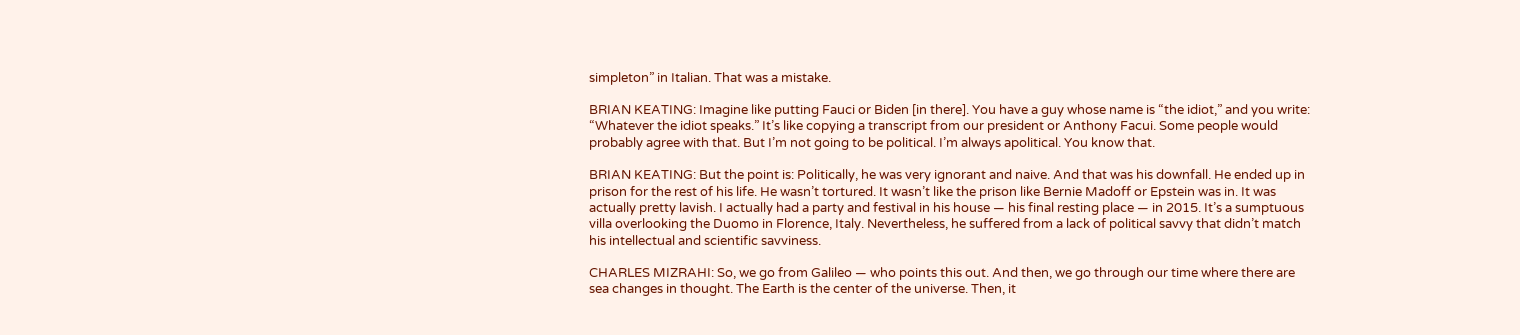simpleton” in Italian. That was a mistake.

BRIAN KEATING: Imagine like putting Fauci or Biden [in there]. You have a guy whose name is “the idiot,” and you write: “Whatever the idiot speaks.” It’s like copying a transcript from our president or Anthony Facui. Some people would probably agree with that. But I’m not going to be political. I’m always apolitical. You know that.

BRIAN KEATING: But the point is: Politically, he was very ignorant and naive. And that was his downfall. He ended up in prison for the rest of his life. He wasn’t tortured. It wasn’t like the prison like Bernie Madoff or Epstein was in. It was actually pretty lavish. I actually had a party and festival in his house — his final resting place — in 2015. It’s a sumptuous villa overlooking the Duomo in Florence, Italy. Nevertheless, he suffered from a lack of political savvy that didn’t match his intellectual and scientific savviness.

CHARLES MIZRAHI: So, we go from Galileo — who points this out. And then, we go through our time where there are sea changes in thought. The Earth is the center of the universe. Then, it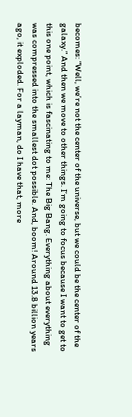becomes: “Well, we’re not the center of the universe, but we could be the center of the galaxy.” And then we move to other things. I’m going to focus because I want to get to this one point, which is fascinating to me: The Big Bang. Everything about everything was compressed into the smallest dot possible. And, boom! Around 13.8 billion years ago, it exploded. For a layman, do I have that, more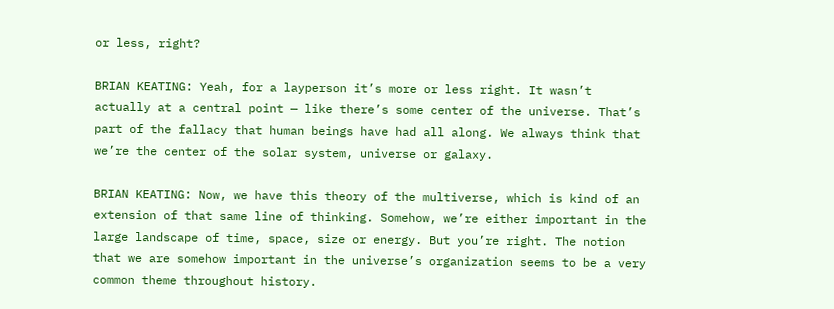or less, right?

BRIAN KEATING: Yeah, for a layperson it’s more or less right. It wasn’t actually at a central point — like there’s some center of the universe. That’s part of the fallacy that human beings have had all along. We always think that we’re the center of the solar system, universe or galaxy.

BRIAN KEATING: Now, we have this theory of the multiverse, which is kind of an extension of that same line of thinking. Somehow, we’re either important in the large landscape of time, space, size or energy. But you’re right. The notion that we are somehow important in the universe’s organization seems to be a very common theme throughout history.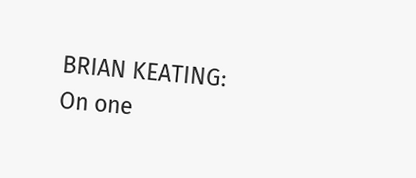BRIAN KEATING: On one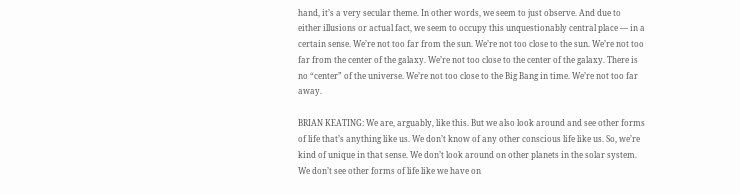hand, it’s a very secular theme. In other words, we seem to just observe. And due to either illusions or actual fact, we seem to occupy this unquestionably central place — in a certain sense. We’re not too far from the sun. We’re not too close to the sun. We’re not too far from the center of the galaxy. We’re not too close to the center of the galaxy. There is no “center” of the universe. We’re not too close to the Big Bang in time. We’re not too far away.

BRIAN KEATING: We are, arguably, like this. But we also look around and see other forms of life that’s anything like us. We don’t know of any other conscious life like us. So, we’re kind of unique in that sense. We don’t look around on other planets in the solar system. We don’t see other forms of life like we have on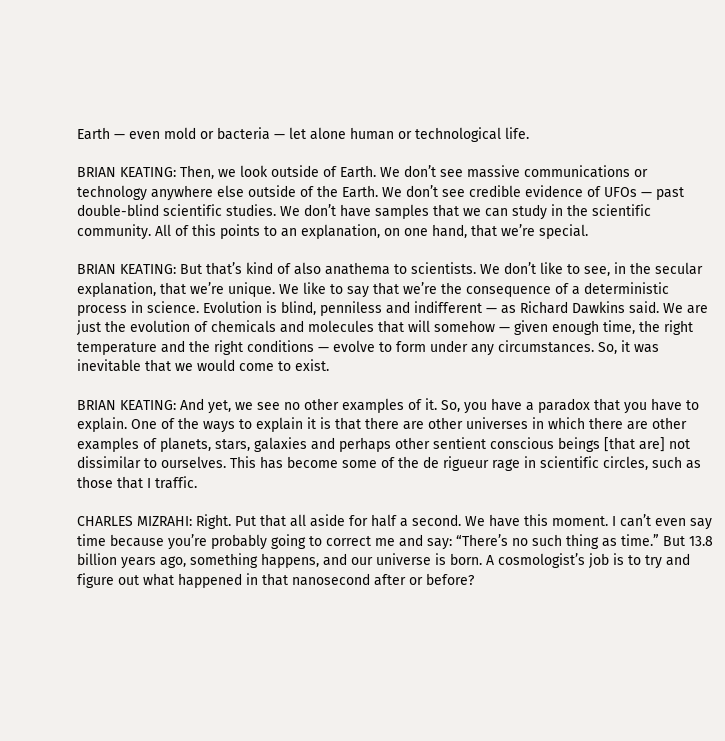Earth — even mold or bacteria — let alone human or technological life.

BRIAN KEATING: Then, we look outside of Earth. We don’t see massive communications or technology anywhere else outside of the Earth. We don’t see credible evidence of UFOs — past double-blind scientific studies. We don’t have samples that we can study in the scientific community. All of this points to an explanation, on one hand, that we’re special.

BRIAN KEATING: But that’s kind of also anathema to scientists. We don’t like to see, in the secular explanation, that we’re unique. We like to say that we’re the consequence of a deterministic process in science. Evolution is blind, penniless and indifferent — as Richard Dawkins said. We are just the evolution of chemicals and molecules that will somehow — given enough time, the right temperature and the right conditions — evolve to form under any circumstances. So, it was inevitable that we would come to exist.

BRIAN KEATING: And yet, we see no other examples of it. So, you have a paradox that you have to explain. One of the ways to explain it is that there are other universes in which there are other examples of planets, stars, galaxies and perhaps other sentient conscious beings [that are] not dissimilar to ourselves. This has become some of the de rigueur rage in scientific circles, such as those that I traffic.

CHARLES MIZRAHI: Right. Put that all aside for half a second. We have this moment. I can’t even say time because you’re probably going to correct me and say: “There’s no such thing as time.” But 13.8 billion years ago, something happens, and our universe is born. A cosmologist’s job is to try and figure out what happened in that nanosecond after or before?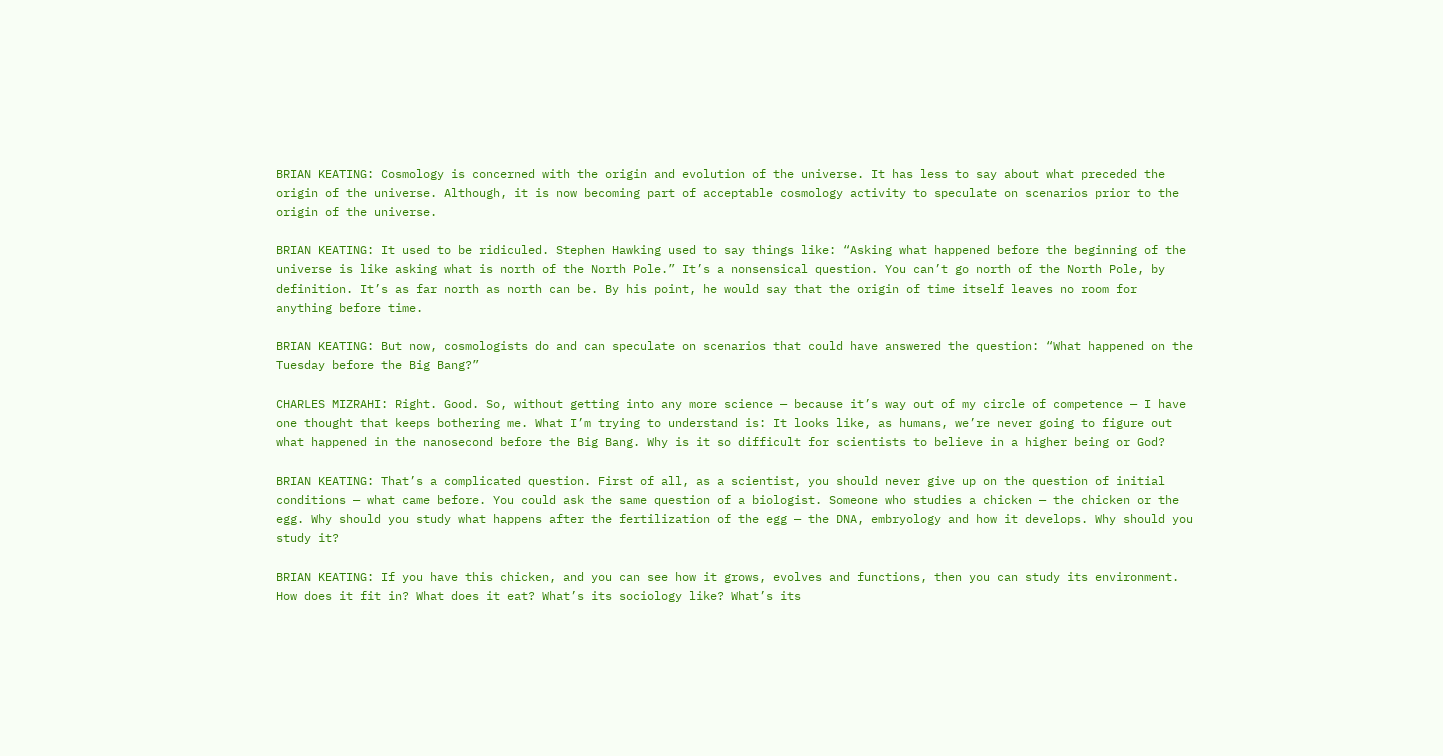BRIAN KEATING: Cosmology is concerned with the origin and evolution of the universe. It has less to say about what preceded the origin of the universe. Although, it is now becoming part of acceptable cosmology activity to speculate on scenarios prior to the origin of the universe.

BRIAN KEATING: It used to be ridiculed. Stephen Hawking used to say things like: “Asking what happened before the beginning of the universe is like asking what is north of the North Pole.” It’s a nonsensical question. You can’t go north of the North Pole, by definition. It’s as far north as north can be. By his point, he would say that the origin of time itself leaves no room for anything before time.

BRIAN KEATING: But now, cosmologists do and can speculate on scenarios that could have answered the question: “What happened on the Tuesday before the Big Bang?”

CHARLES MIZRAHI: Right. Good. So, without getting into any more science — because it’s way out of my circle of competence — I have one thought that keeps bothering me. What I’m trying to understand is: It looks like, as humans, we’re never going to figure out what happened in the nanosecond before the Big Bang. Why is it so difficult for scientists to believe in a higher being or God?

BRIAN KEATING: That’s a complicated question. First of all, as a scientist, you should never give up on the question of initial conditions — what came before. You could ask the same question of a biologist. Someone who studies a chicken — the chicken or the egg. Why should you study what happens after the fertilization of the egg — the DNA, embryology and how it develops. Why should you study it?

BRIAN KEATING: If you have this chicken, and you can see how it grows, evolves and functions, then you can study its environment. How does it fit in? What does it eat? What’s its sociology like? What’s its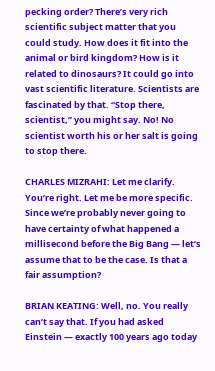pecking order? There’s very rich scientific subject matter that you could study. How does it fit into the animal or bird kingdom? How is it related to dinosaurs? It could go into vast scientific literature. Scientists are fascinated by that. “Stop there, scientist,” you might say. No! No scientist worth his or her salt is going to stop there.

CHARLES MIZRAHI: Let me clarify. You’re right. Let me be more specific. Since we’re probably never going to have certainty of what happened a millisecond before the Big Bang — let’s assume that to be the case. Is that a fair assumption?

BRIAN KEATING: Well, no. You really can’t say that. If you had asked Einstein — exactly 100 years ago today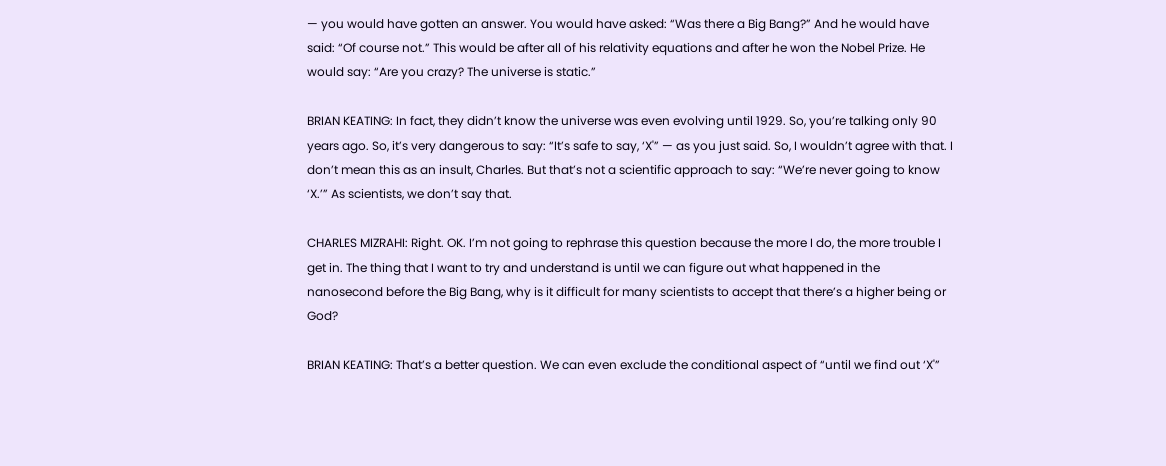— you would have gotten an answer. You would have asked: “Was there a Big Bang?” And he would have said: “Of course not.” This would be after all of his relativity equations and after he won the Nobel Prize. He would say: “Are you crazy? The universe is static.”

BRIAN KEATING: In fact, they didn’t know the universe was even evolving until 1929. So, you’re talking only 90 years ago. So, it’s very dangerous to say: “It’s safe to say, ‘X'” — as you just said. So, I wouldn’t agree with that. I don’t mean this as an insult, Charles. But that’s not a scientific approach to say: “We’re never going to know ‘X.’” As scientists, we don’t say that.

CHARLES MIZRAHI: Right. OK. I’m not going to rephrase this question because the more I do, the more trouble I get in. The thing that I want to try and understand is until we can figure out what happened in the nanosecond before the Big Bang, why is it difficult for many scientists to accept that there’s a higher being or God?

BRIAN KEATING: That’s a better question. We can even exclude the conditional aspect of “until we find out ‘X'”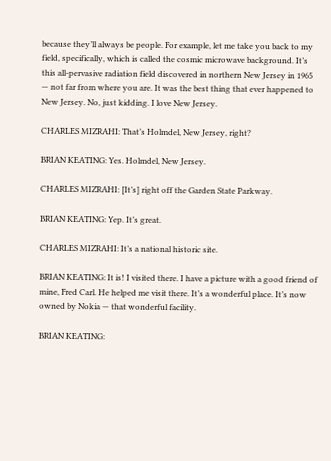because they’ll always be people. For example, let me take you back to my field, specifically, which is called the cosmic microwave background. It’s this all-pervasive radiation field discovered in northern New Jersey in 1965 — not far from where you are. It was the best thing that ever happened to New Jersey. No, just kidding. I love New Jersey.

CHARLES MIZRAHI: That’s Holmdel, New Jersey, right?

BRIAN KEATING: Yes. Holmdel, New Jersey.

CHARLES MIZRAHI: [It’s] right off the Garden State Parkway.

BRIAN KEATING: Yep. It’s great.

CHARLES MIZRAHI: It’s a national historic site.

BRIAN KEATING: It is! I visited there. I have a picture with a good friend of mine, Fred Carl. He helped me visit there. It’s a wonderful place. It’s now owned by Nokia — that wonderful facility.

BRIAN KEATING: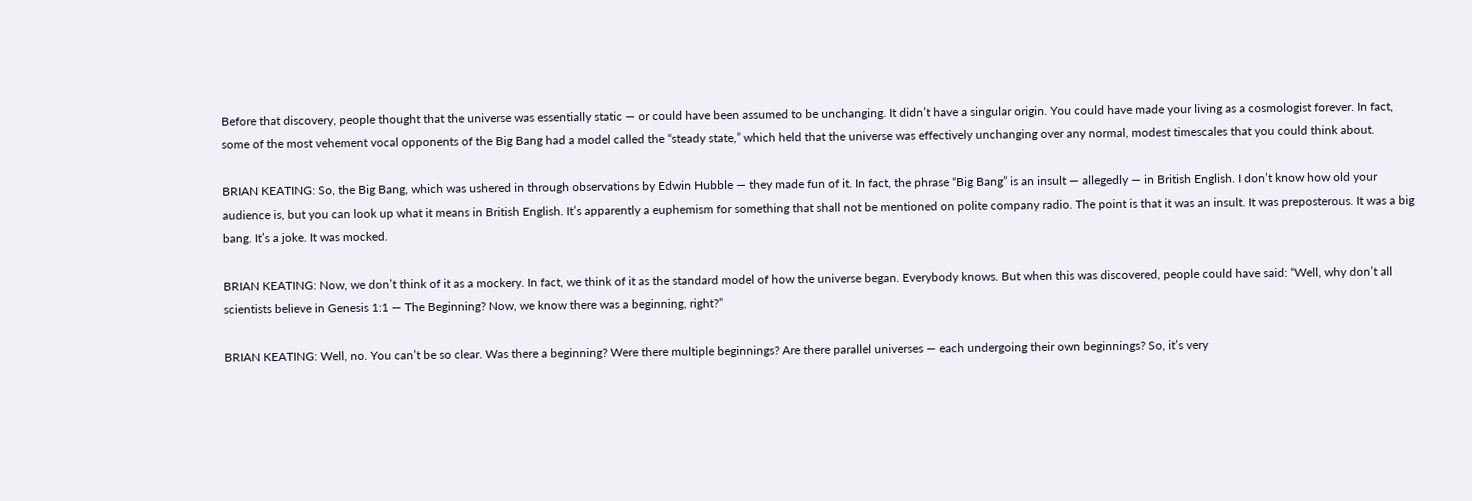Before that discovery, people thought that the universe was essentially static — or could have been assumed to be unchanging. It didn’t have a singular origin. You could have made your living as a cosmologist forever. In fact, some of the most vehement vocal opponents of the Big Bang had a model called the “steady state,” which held that the universe was effectively unchanging over any normal, modest timescales that you could think about.

BRIAN KEATING: So, the Big Bang, which was ushered in through observations by Edwin Hubble — they made fun of it. In fact, the phrase “Big Bang” is an insult — allegedly — in British English. I don’t know how old your audience is, but you can look up what it means in British English. It’s apparently a euphemism for something that shall not be mentioned on polite company radio. The point is that it was an insult. It was preposterous. It was a big bang. It’s a joke. It was mocked.

BRIAN KEATING: Now, we don’t think of it as a mockery. In fact, we think of it as the standard model of how the universe began. Everybody knows. But when this was discovered, people could have said: “Well, why don’t all scientists believe in Genesis 1:1 — The Beginning? Now, we know there was a beginning, right?”

BRIAN KEATING: Well, no. You can’t be so clear. Was there a beginning? Were there multiple beginnings? Are there parallel universes — each undergoing their own beginnings? So, it’s very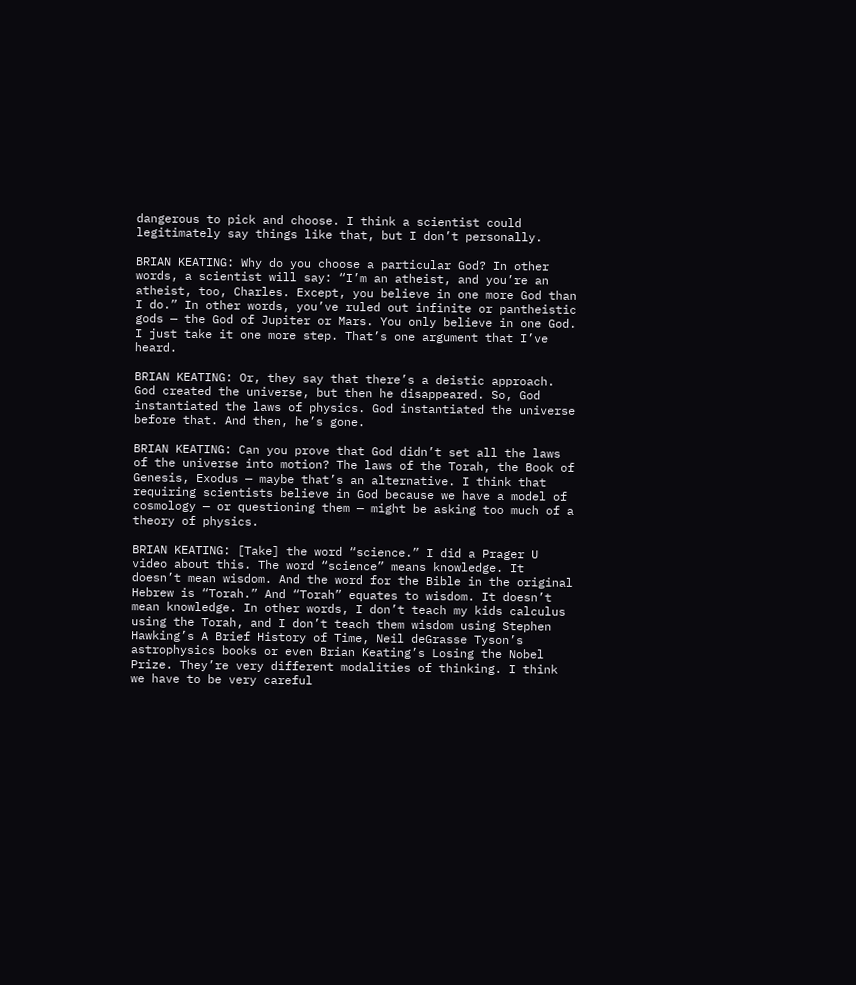dangerous to pick and choose. I think a scientist could legitimately say things like that, but I don’t personally.

BRIAN KEATING: Why do you choose a particular God? In other words, a scientist will say: “I’m an atheist, and you’re an atheist, too, Charles. Except, you believe in one more God than I do.” In other words, you’ve ruled out infinite or pantheistic gods — the God of Jupiter or Mars. You only believe in one God. I just take it one more step. That’s one argument that I’ve heard.

BRIAN KEATING: Or, they say that there’s a deistic approach. God created the universe, but then he disappeared. So, God instantiated the laws of physics. God instantiated the universe before that. And then, he’s gone.

BRIAN KEATING: Can you prove that God didn’t set all the laws of the universe into motion? The laws of the Torah, the Book of Genesis, Exodus — maybe that’s an alternative. I think that requiring scientists believe in God because we have a model of cosmology — or questioning them — might be asking too much of a theory of physics.

BRIAN KEATING: [Take] the word “science.” I did a Prager U video about this. The word “science” means knowledge. It doesn’t mean wisdom. And the word for the Bible in the original Hebrew is “Torah.” And “Torah” equates to wisdom. It doesn’t mean knowledge. In other words, I don’t teach my kids calculus using the Torah, and I don’t teach them wisdom using Stephen Hawking’s A Brief History of Time, Neil deGrasse Tyson’s astrophysics books or even Brian Keating’s Losing the Nobel Prize. They’re very different modalities of thinking. I think we have to be very careful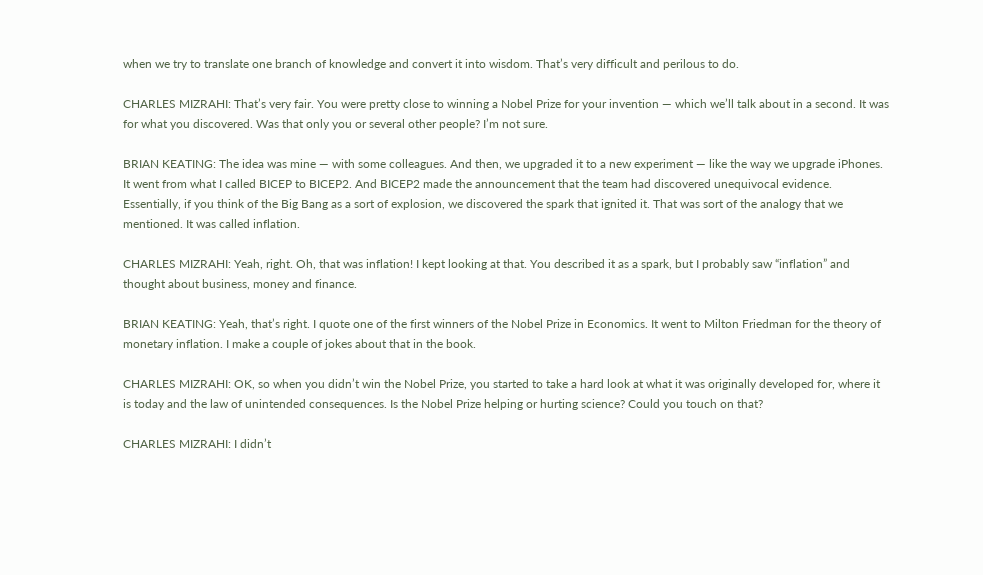when we try to translate one branch of knowledge and convert it into wisdom. That’s very difficult and perilous to do.

CHARLES MIZRAHI: That’s very fair. You were pretty close to winning a Nobel Prize for your invention — which we’ll talk about in a second. It was for what you discovered. Was that only you or several other people? I’m not sure.

BRIAN KEATING: The idea was mine — with some colleagues. And then, we upgraded it to a new experiment — like the way we upgrade iPhones. It went from what I called BICEP to BICEP2. And BICEP2 made the announcement that the team had discovered unequivocal evidence. Essentially, if you think of the Big Bang as a sort of explosion, we discovered the spark that ignited it. That was sort of the analogy that we mentioned. It was called inflation.

CHARLES MIZRAHI: Yeah, right. Oh, that was inflation! I kept looking at that. You described it as a spark, but I probably saw “inflation” and thought about business, money and finance.

BRIAN KEATING: Yeah, that’s right. I quote one of the first winners of the Nobel Prize in Economics. It went to Milton Friedman for the theory of monetary inflation. I make a couple of jokes about that in the book.

CHARLES MIZRAHI: OK, so when you didn’t win the Nobel Prize, you started to take a hard look at what it was originally developed for, where it is today and the law of unintended consequences. Is the Nobel Prize helping or hurting science? Could you touch on that?

CHARLES MIZRAHI: I didn’t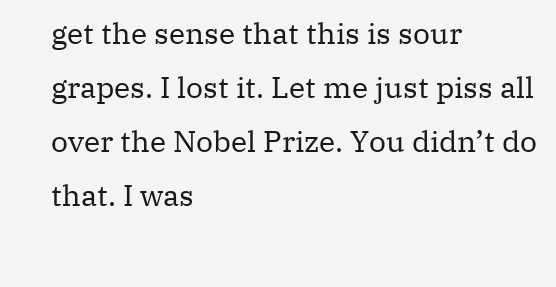get the sense that this is sour grapes. I lost it. Let me just piss all over the Nobel Prize. You didn’t do that. I was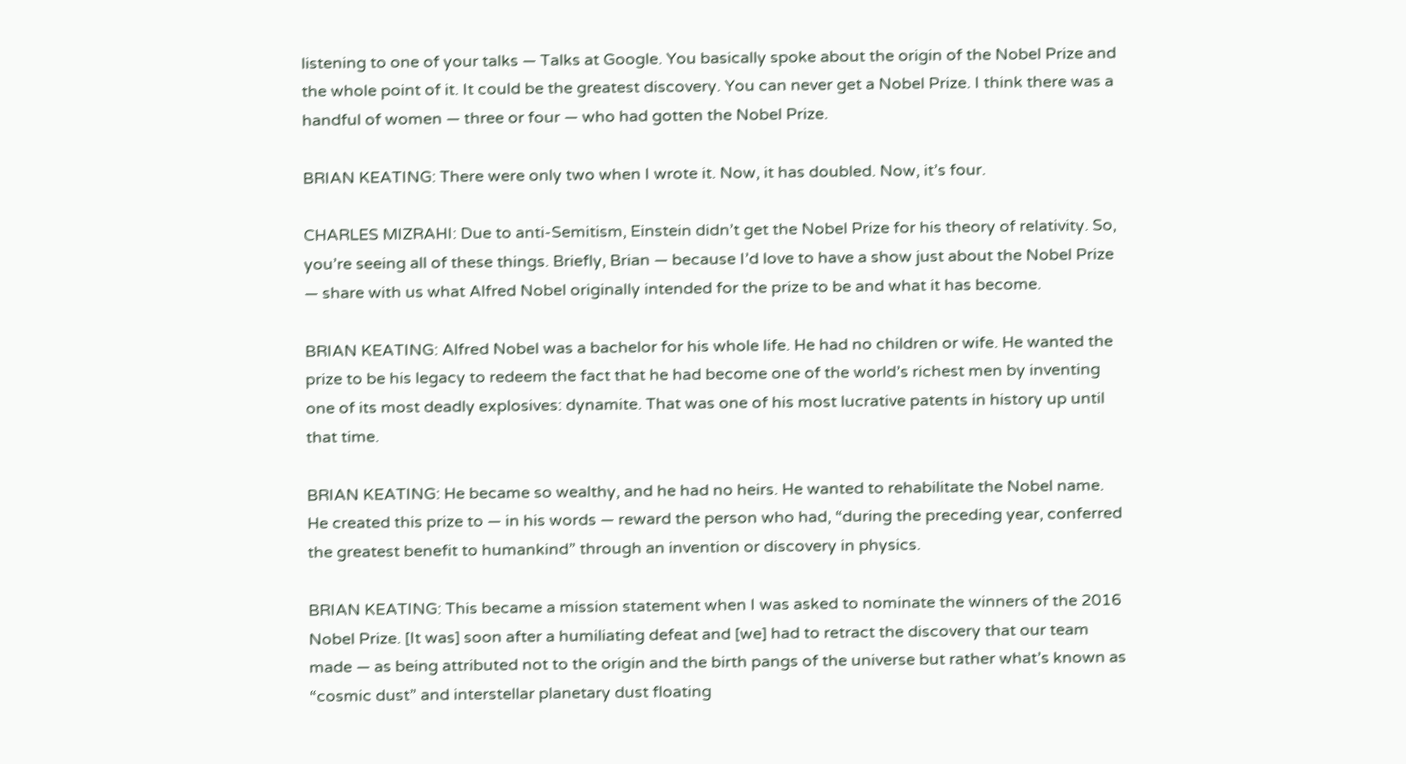listening to one of your talks — Talks at Google. You basically spoke about the origin of the Nobel Prize and the whole point of it. It could be the greatest discovery. You can never get a Nobel Prize. I think there was a handful of women — three or four — who had gotten the Nobel Prize.

BRIAN KEATING: There were only two when I wrote it. Now, it has doubled. Now, it’s four.

CHARLES MIZRAHI: Due to anti-Semitism, Einstein didn’t get the Nobel Prize for his theory of relativity. So, you’re seeing all of these things. Briefly, Brian — because I’d love to have a show just about the Nobel Prize — share with us what Alfred Nobel originally intended for the prize to be and what it has become.

BRIAN KEATING: Alfred Nobel was a bachelor for his whole life. He had no children or wife. He wanted the prize to be his legacy to redeem the fact that he had become one of the world’s richest men by inventing one of its most deadly explosives: dynamite. That was one of his most lucrative patents in history up until that time.

BRIAN KEATING: He became so wealthy, and he had no heirs. He wanted to rehabilitate the Nobel name. He created this prize to — in his words — reward the person who had, “during the preceding year, conferred the greatest benefit to humankind” through an invention or discovery in physics.

BRIAN KEATING: This became a mission statement when I was asked to nominate the winners of the 2016 Nobel Prize. [It was] soon after a humiliating defeat and [we] had to retract the discovery that our team made — as being attributed not to the origin and the birth pangs of the universe but rather what’s known as “cosmic dust” and interstellar planetary dust floating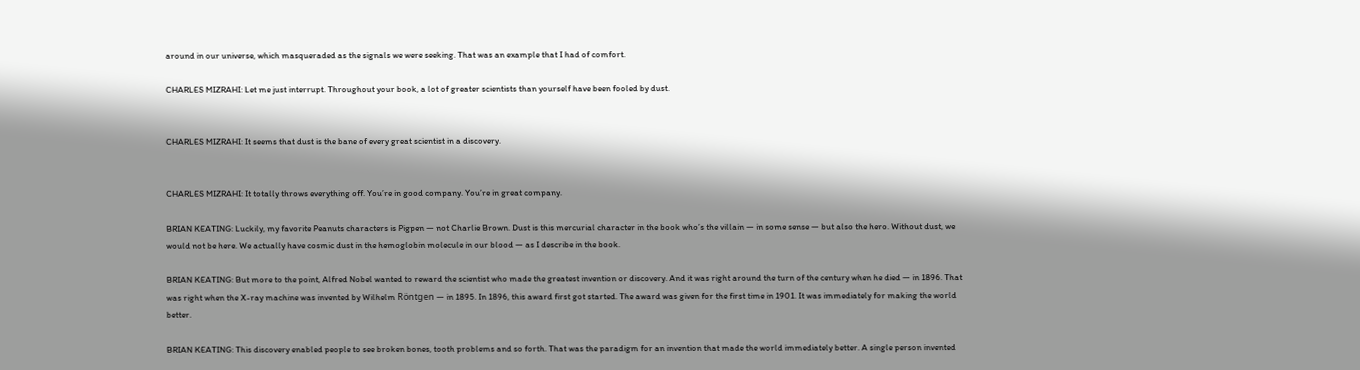around in our universe, which masqueraded as the signals we were seeking. That was an example that I had of comfort.

CHARLES MIZRAHI: Let me just interrupt. Throughout your book, a lot of greater scientists than yourself have been fooled by dust.


CHARLES MIZRAHI: It seems that dust is the bane of every great scientist in a discovery.


CHARLES MIZRAHI: It totally throws everything off. You’re in good company. You’re in great company.

BRIAN KEATING: Luckily, my favorite Peanuts characters is Pigpen — not Charlie Brown. Dust is this mercurial character in the book who’s the villain — in some sense — but also the hero. Without dust, we would not be here. We actually have cosmic dust in the hemoglobin molecule in our blood — as I describe in the book.

BRIAN KEATING: But more to the point, Alfred Nobel wanted to reward the scientist who made the greatest invention or discovery. And it was right around the turn of the century when he died — in 1896. That was right when the X-ray machine was invented by Wilhelm Röntgen — in 1895. In 1896, this award first got started. The award was given for the first time in 1901. It was immediately for making the world better.

BRIAN KEATING: This discovery enabled people to see broken bones, tooth problems and so forth. That was the paradigm for an invention that made the world immediately better. A single person invented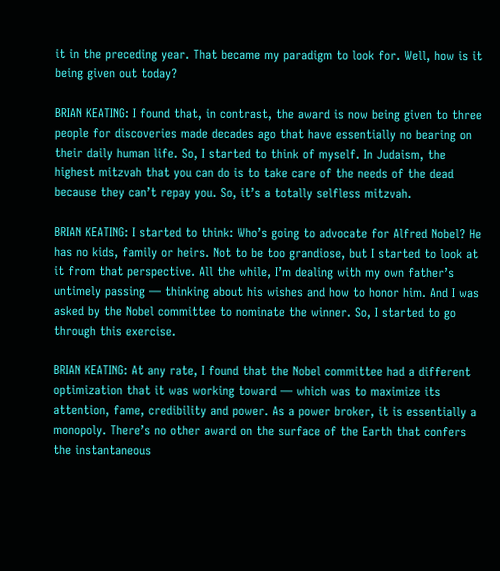it in the preceding year. That became my paradigm to look for. Well, how is it being given out today?

BRIAN KEATING: I found that, in contrast, the award is now being given to three people for discoveries made decades ago that have essentially no bearing on their daily human life. So, I started to think of myself. In Judaism, the highest mitzvah that you can do is to take care of the needs of the dead because they can’t repay you. So, it’s a totally selfless mitzvah.

BRIAN KEATING: I started to think: Who’s going to advocate for Alfred Nobel? He has no kids, family or heirs. Not to be too grandiose, but I started to look at it from that perspective. All the while, I’m dealing with my own father’s untimely passing — thinking about his wishes and how to honor him. And I was asked by the Nobel committee to nominate the winner. So, I started to go through this exercise.

BRIAN KEATING: At any rate, I found that the Nobel committee had a different optimization that it was working toward — which was to maximize its attention, fame, credibility and power. As a power broker, it is essentially a monopoly. There’s no other award on the surface of the Earth that confers the instantaneous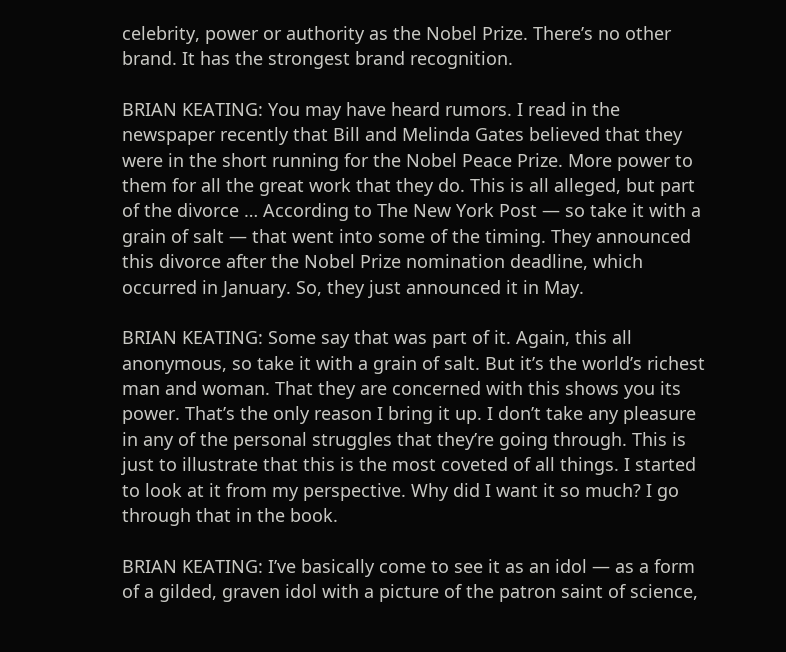celebrity, power or authority as the Nobel Prize. There’s no other brand. It has the strongest brand recognition.

BRIAN KEATING: You may have heard rumors. I read in the newspaper recently that Bill and Melinda Gates believed that they were in the short running for the Nobel Peace Prize. More power to them for all the great work that they do. This is all alleged, but part of the divorce … According to The New York Post — so take it with a grain of salt — that went into some of the timing. They announced this divorce after the Nobel Prize nomination deadline, which occurred in January. So, they just announced it in May.

BRIAN KEATING: Some say that was part of it. Again, this all anonymous, so take it with a grain of salt. But it’s the world’s richest man and woman. That they are concerned with this shows you its power. That’s the only reason I bring it up. I don’t take any pleasure in any of the personal struggles that they’re going through. This is just to illustrate that this is the most coveted of all things. I started to look at it from my perspective. Why did I want it so much? I go through that in the book.

BRIAN KEATING: I’ve basically come to see it as an idol — as a form of a gilded, graven idol with a picture of the patron saint of science,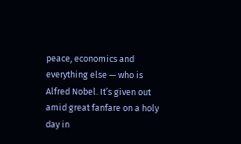peace, economics and everything else — who is Alfred Nobel. It’s given out amid great fanfare on a holy day in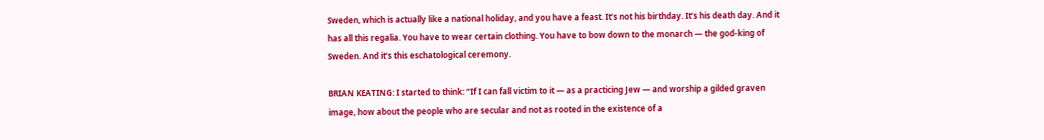Sweden, which is actually like a national holiday, and you have a feast. It’s not his birthday. It’s his death day. And it has all this regalia. You have to wear certain clothing. You have to bow down to the monarch — the god-king of Sweden. And it’s this eschatological ceremony.

BRIAN KEATING: I started to think: “If I can fall victim to it — as a practicing Jew — and worship a gilded graven image, how about the people who are secular and not as rooted in the existence of a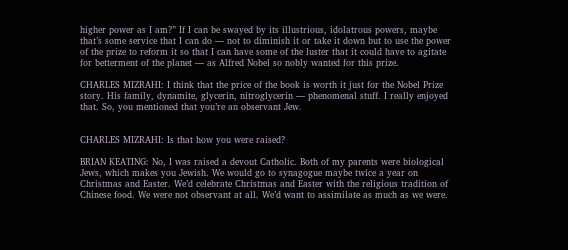higher power as I am?” If I can be swayed by its illustrious, idolatrous powers, maybe that’s some service that I can do — not to diminish it or take it down but to use the power of the prize to reform it so that I can have some of the luster that it could have to agitate for betterment of the planet — as Alfred Nobel so nobly wanted for this prize.

CHARLES MIZRAHI: I think that the price of the book is worth it just for the Nobel Prize story. His family, dynamite, glycerin, nitroglycerin — phenomenal stuff. I really enjoyed that. So, you mentioned that you’re an observant Jew.


CHARLES MIZRAHI: Is that how you were raised?

BRIAN KEATING: No, I was raised a devout Catholic. Both of my parents were biological Jews, which makes you Jewish. We would go to synagogue maybe twice a year on Christmas and Easter. We’d celebrate Christmas and Easter with the religious tradition of Chinese food. We were not observant at all. We’d want to assimilate as much as we were.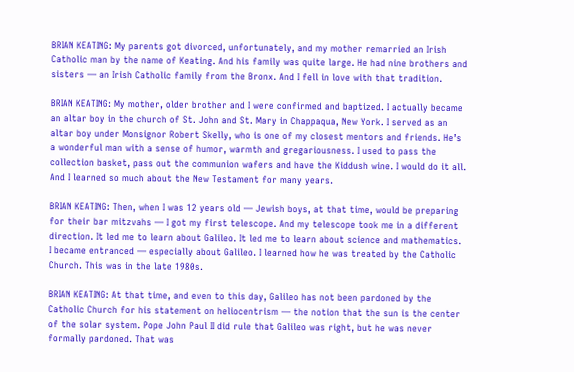BRIAN KEATING: My parents got divorced, unfortunately, and my mother remarried an Irish Catholic man by the name of Keating. And his family was quite large. He had nine brothers and sisters — an Irish Catholic family from the Bronx. And I fell in love with that tradition.

BRIAN KEATING: My mother, older brother and I were confirmed and baptized. I actually became an altar boy in the church of St. John and St. Mary in Chappaqua, New York. I served as an altar boy under Monsignor Robert Skelly, who is one of my closest mentors and friends. He’s a wonderful man with a sense of humor, warmth and gregariousness. I used to pass the collection basket, pass out the communion wafers and have the Kiddush wine. I would do it all. And I learned so much about the New Testament for many years.

BRIAN KEATING: Then, when I was 12 years old — Jewish boys, at that time, would be preparing for their bar mitzvahs — I got my first telescope. And my telescope took me in a different direction. It led me to learn about Galileo. It led me to learn about science and mathematics. I became entranced — especially about Galileo. I learned how he was treated by the Catholic Church. This was in the late 1980s.

BRIAN KEATING: At that time, and even to this day, Galileo has not been pardoned by the Catholic Church for his statement on heliocentrism — the notion that the sun is the center of the solar system. Pope John Paul II did rule that Galileo was right, but he was never formally pardoned. That was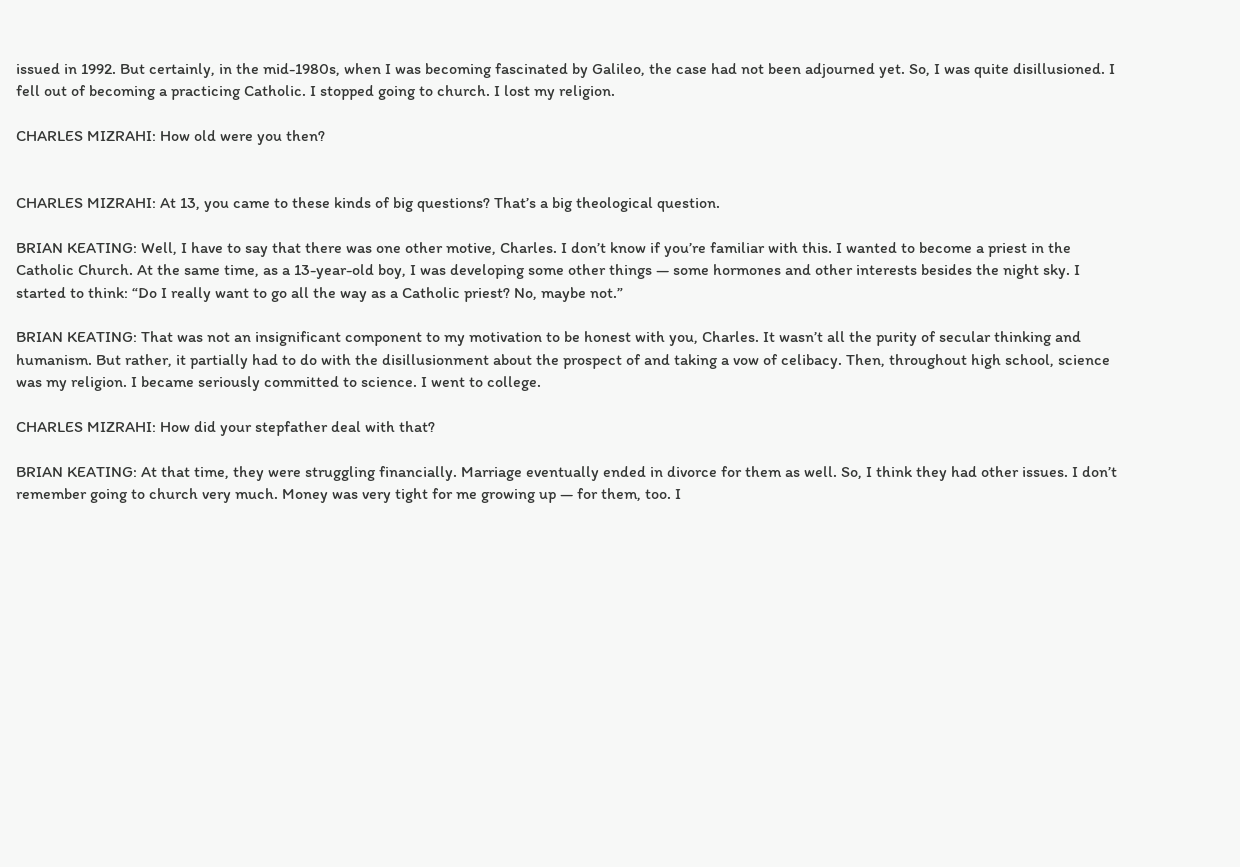issued in 1992. But certainly, in the mid-1980s, when I was becoming fascinated by Galileo, the case had not been adjourned yet. So, I was quite disillusioned. I fell out of becoming a practicing Catholic. I stopped going to church. I lost my religion.

CHARLES MIZRAHI: How old were you then?


CHARLES MIZRAHI: At 13, you came to these kinds of big questions? That’s a big theological question.

BRIAN KEATING: Well, I have to say that there was one other motive, Charles. I don’t know if you’re familiar with this. I wanted to become a priest in the Catholic Church. At the same time, as a 13-year-old boy, I was developing some other things — some hormones and other interests besides the night sky. I started to think: “Do I really want to go all the way as a Catholic priest? No, maybe not.”

BRIAN KEATING: That was not an insignificant component to my motivation to be honest with you, Charles. It wasn’t all the purity of secular thinking and humanism. But rather, it partially had to do with the disillusionment about the prospect of and taking a vow of celibacy. Then, throughout high school, science was my religion. I became seriously committed to science. I went to college.

CHARLES MIZRAHI: How did your stepfather deal with that?

BRIAN KEATING: At that time, they were struggling financially. Marriage eventually ended in divorce for them as well. So, I think they had other issues. I don’t remember going to church very much. Money was very tight for me growing up — for them, too. I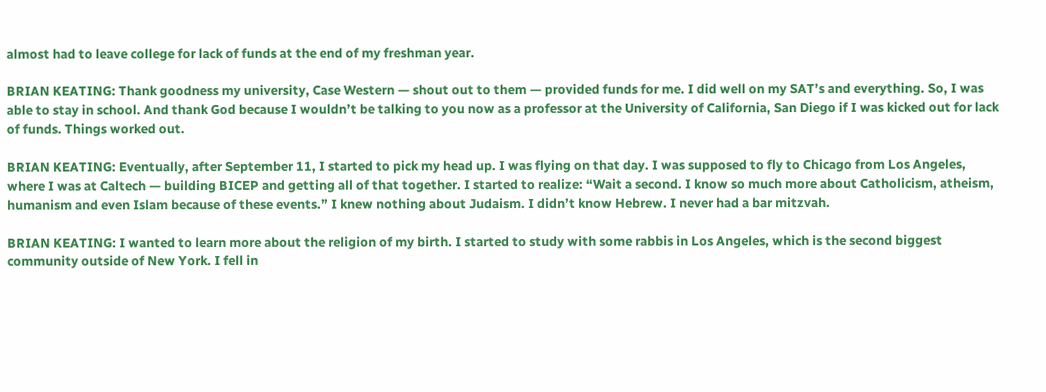almost had to leave college for lack of funds at the end of my freshman year.

BRIAN KEATING: Thank goodness my university, Case Western — shout out to them — provided funds for me. I did well on my SAT’s and everything. So, I was able to stay in school. And thank God because I wouldn’t be talking to you now as a professor at the University of California, San Diego if I was kicked out for lack of funds. Things worked out.

BRIAN KEATING: Eventually, after September 11, I started to pick my head up. I was flying on that day. I was supposed to fly to Chicago from Los Angeles, where I was at Caltech — building BICEP and getting all of that together. I started to realize: “Wait a second. I know so much more about Catholicism, atheism, humanism and even Islam because of these events.” I knew nothing about Judaism. I didn’t know Hebrew. I never had a bar mitzvah.

BRIAN KEATING: I wanted to learn more about the religion of my birth. I started to study with some rabbis in Los Angeles, which is the second biggest community outside of New York. I fell in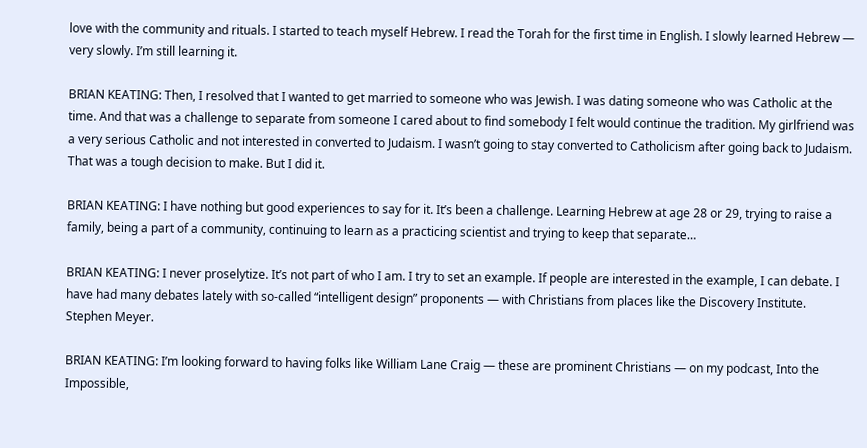love with the community and rituals. I started to teach myself Hebrew. I read the Torah for the first time in English. I slowly learned Hebrew — very slowly. I’m still learning it.

BRIAN KEATING: Then, I resolved that I wanted to get married to someone who was Jewish. I was dating someone who was Catholic at the time. And that was a challenge to separate from someone I cared about to find somebody I felt would continue the tradition. My girlfriend was a very serious Catholic and not interested in converted to Judaism. I wasn’t going to stay converted to Catholicism after going back to Judaism. That was a tough decision to make. But I did it.

BRIAN KEATING: I have nothing but good experiences to say for it. It’s been a challenge. Learning Hebrew at age 28 or 29, trying to raise a family, being a part of a community, continuing to learn as a practicing scientist and trying to keep that separate…

BRIAN KEATING: I never proselytize. It’s not part of who I am. I try to set an example. If people are interested in the example, I can debate. I have had many debates lately with so-called “intelligent design” proponents — with Christians from places like the Discovery Institute. Stephen Meyer.

BRIAN KEATING: I’m looking forward to having folks like William Lane Craig — these are prominent Christians — on my podcast, Into the Impossible,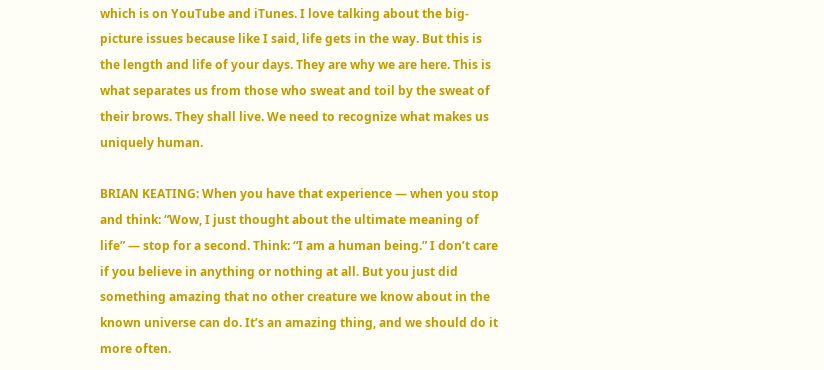which is on YouTube and iTunes. I love talking about the big-picture issues because like I said, life gets in the way. But this is the length and life of your days. They are why we are here. This is what separates us from those who sweat and toil by the sweat of their brows. They shall live. We need to recognize what makes us uniquely human.

BRIAN KEATING: When you have that experience — when you stop and think: “Wow, I just thought about the ultimate meaning of life” — stop for a second. Think: “I am a human being.” I don’t care if you believe in anything or nothing at all. But you just did something amazing that no other creature we know about in the known universe can do. It’s an amazing thing, and we should do it more often.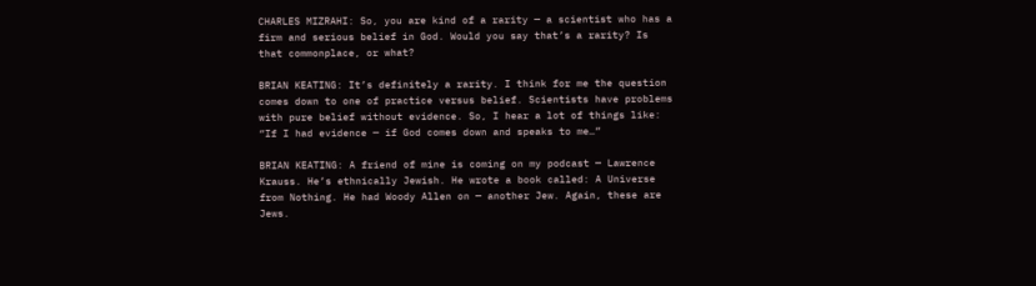CHARLES MIZRAHI: So, you are kind of a rarity — a scientist who has a firm and serious belief in God. Would you say that’s a rarity? Is that commonplace, or what?

BRIAN KEATING: It’s definitely a rarity. I think for me the question comes down to one of practice versus belief. Scientists have problems with pure belief without evidence. So, I hear a lot of things like: “If I had evidence — if God comes down and speaks to me…”

BRIAN KEATING: A friend of mine is coming on my podcast — Lawrence Krauss. He’s ethnically Jewish. He wrote a book called: A Universe from Nothing. He had Woody Allen on — another Jew. Again, these are Jews.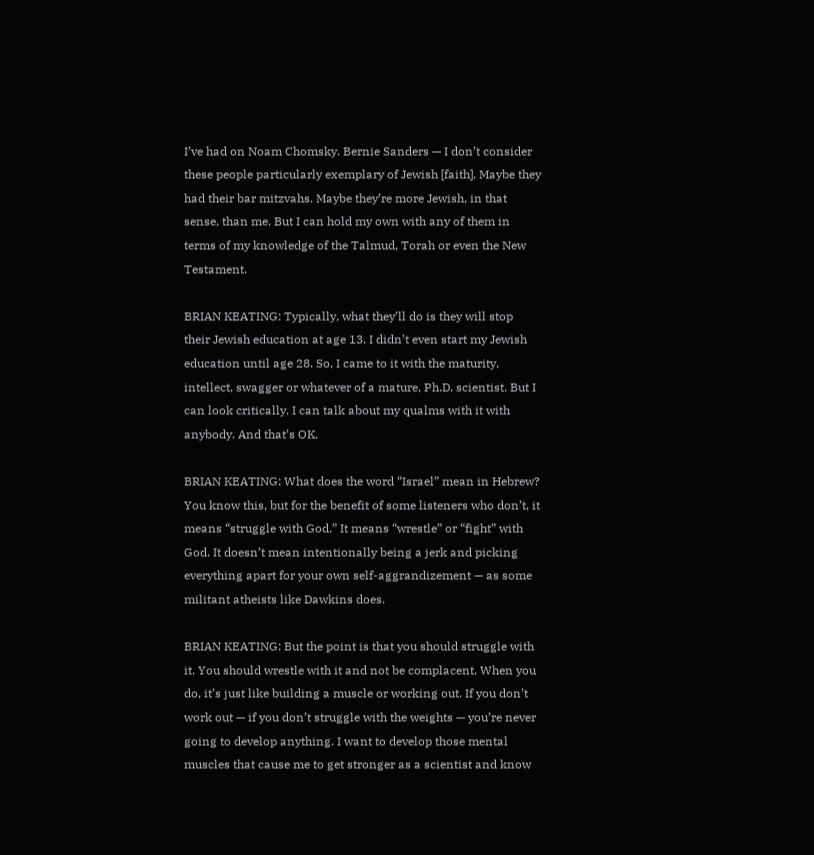I’ve had on Noam Chomsky. Bernie Sanders — I don’t consider these people particularly exemplary of Jewish [faith]. Maybe they had their bar mitzvahs. Maybe they’re more Jewish, in that sense, than me. But I can hold my own with any of them in terms of my knowledge of the Talmud, Torah or even the New Testament.

BRIAN KEATING: Typically, what they’ll do is they will stop their Jewish education at age 13. I didn’t even start my Jewish education until age 28. So, I came to it with the maturity, intellect, swagger or whatever of a mature, Ph.D. scientist. But I can look critically. I can talk about my qualms with it with anybody. And that’s OK.

BRIAN KEATING: What does the word “Israel” mean in Hebrew? You know this, but for the benefit of some listeners who don’t, it means “struggle with God.” It means “wrestle” or “fight” with God. It doesn’t mean intentionally being a jerk and picking everything apart for your own self-aggrandizement — as some militant atheists like Dawkins does.

BRIAN KEATING: But the point is that you should struggle with it. You should wrestle with it and not be complacent. When you do, it’s just like building a muscle or working out. If you don’t work out — if you don’t struggle with the weights — you’re never going to develop anything. I want to develop those mental muscles that cause me to get stronger as a scientist and know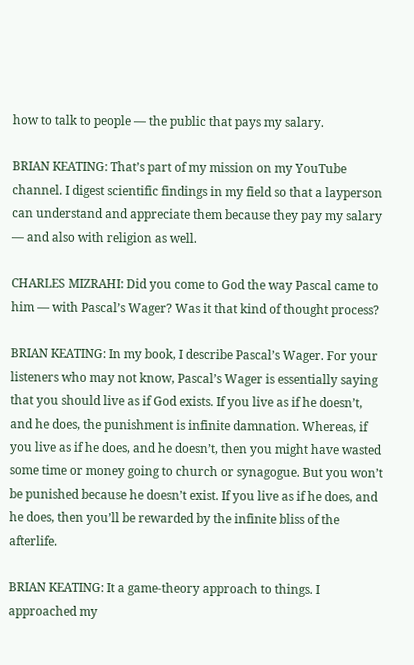how to talk to people — the public that pays my salary.

BRIAN KEATING: That’s part of my mission on my YouTube channel. I digest scientific findings in my field so that a layperson can understand and appreciate them because they pay my salary — and also with religion as well.

CHARLES MIZRAHI: Did you come to God the way Pascal came to him — with Pascal’s Wager? Was it that kind of thought process?

BRIAN KEATING: In my book, I describe Pascal’s Wager. For your listeners who may not know, Pascal’s Wager is essentially saying that you should live as if God exists. If you live as if he doesn’t, and he does, the punishment is infinite damnation. Whereas, if you live as if he does, and he doesn’t, then you might have wasted some time or money going to church or synagogue. But you won’t be punished because he doesn’t exist. If you live as if he does, and he does, then you’ll be rewarded by the infinite bliss of the afterlife.

BRIAN KEATING: It a game-theory approach to things. I approached my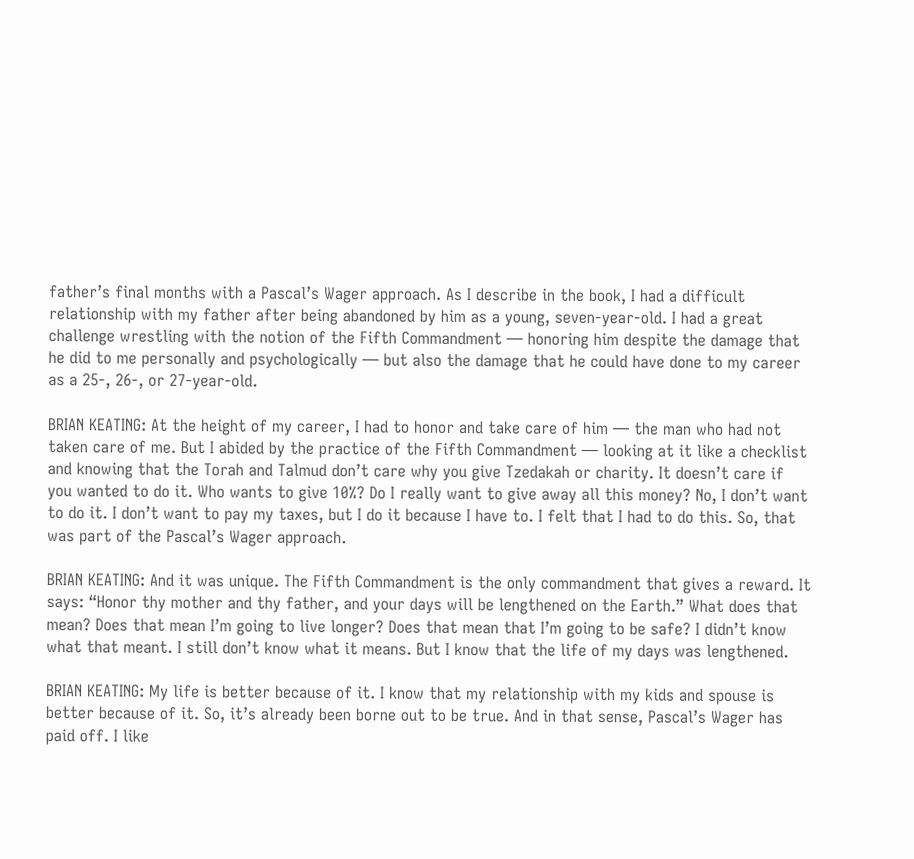father’s final months with a Pascal’s Wager approach. As I describe in the book, I had a difficult relationship with my father after being abandoned by him as a young, seven-year-old. I had a great challenge wrestling with the notion of the Fifth Commandment — honoring him despite the damage that he did to me personally and psychologically — but also the damage that he could have done to my career as a 25-, 26-, or 27-year-old.

BRIAN KEATING: At the height of my career, I had to honor and take care of him — the man who had not taken care of me. But I abided by the practice of the Fifth Commandment — looking at it like a checklist and knowing that the Torah and Talmud don’t care why you give Tzedakah or charity. It doesn’t care if you wanted to do it. Who wants to give 10%? Do I really want to give away all this money? No, I don’t want to do it. I don’t want to pay my taxes, but I do it because I have to. I felt that I had to do this. So, that was part of the Pascal’s Wager approach.

BRIAN KEATING: And it was unique. The Fifth Commandment is the only commandment that gives a reward. It says: “Honor thy mother and thy father, and your days will be lengthened on the Earth.” What does that mean? Does that mean I’m going to live longer? Does that mean that I’m going to be safe? I didn’t know what that meant. I still don’t know what it means. But I know that the life of my days was lengthened.

BRIAN KEATING: My life is better because of it. I know that my relationship with my kids and spouse is better because of it. So, it’s already been borne out to be true. And in that sense, Pascal’s Wager has paid off. I like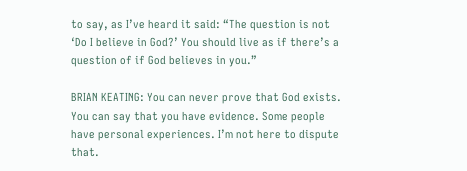to say, as I’ve heard it said: “The question is not ‘Do I believe in God?’ You should live as if there’s a question of if God believes in you.”

BRIAN KEATING: You can never prove that God exists. You can say that you have evidence. Some people have personal experiences. I’m not here to dispute that.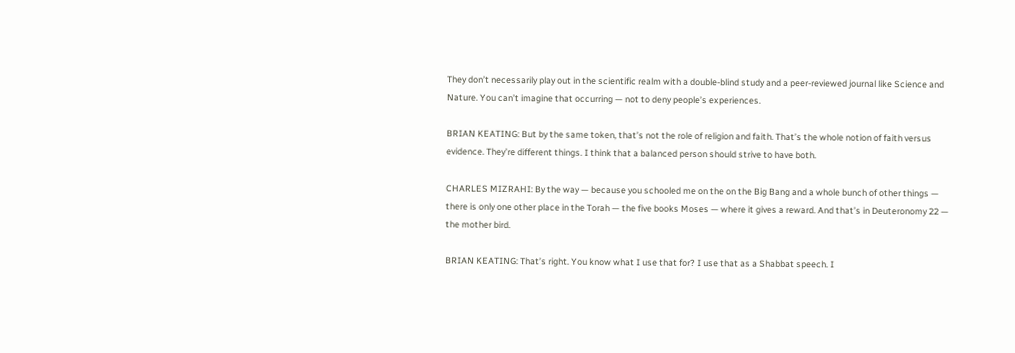They don’t necessarily play out in the scientific realm with a double-blind study and a peer-reviewed journal like Science and Nature. You can’t imagine that occurring — not to deny people’s experiences.

BRIAN KEATING: But by the same token, that’s not the role of religion and faith. That’s the whole notion of faith versus evidence. They’re different things. I think that a balanced person should strive to have both.

CHARLES MIZRAHI: By the way — because you schooled me on the on the Big Bang and a whole bunch of other things — there is only one other place in the Torah — the five books Moses — where it gives a reward. And that’s in Deuteronomy 22 — the mother bird.

BRIAN KEATING: That’s right. You know what I use that for? I use that as a Shabbat speech. I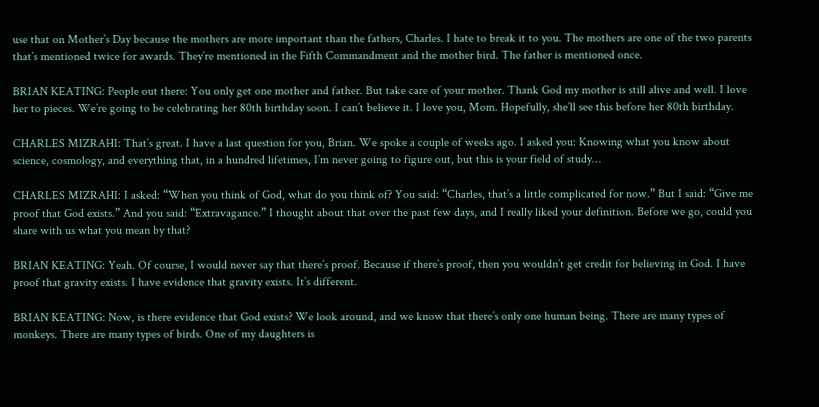use that on Mother’s Day because the mothers are more important than the fathers, Charles. I hate to break it to you. The mothers are one of the two parents that’s mentioned twice for awards. They’re mentioned in the Fifth Commandment and the mother bird. The father is mentioned once.

BRIAN KEATING: People out there: You only get one mother and father. But take care of your mother. Thank God my mother is still alive and well. I love her to pieces. We’re going to be celebrating her 80th birthday soon. I can’t believe it. I love you, Mom. Hopefully, she’ll see this before her 80th birthday.

CHARLES MIZRAHI: That’s great. I have a last question for you, Brian. We spoke a couple of weeks ago. I asked you: Knowing what you know about science, cosmology, and everything that, in a hundred lifetimes, I’m never going to figure out, but this is your field of study…

CHARLES MIZRAHI: I asked: “When you think of God, what do you think of? You said: “Charles, that’s a little complicated for now.” But I said: “Give me proof that God exists.” And you said: “Extravagance.” I thought about that over the past few days, and I really liked your definition. Before we go, could you share with us what you mean by that?

BRIAN KEATING: Yeah. Of course, I would never say that there’s proof. Because if there’s proof, then you wouldn’t get credit for believing in God. I have proof that gravity exists. I have evidence that gravity exists. It’s different.

BRIAN KEATING: Now, is there evidence that God exists? We look around, and we know that there’s only one human being. There are many types of monkeys. There are many types of birds. One of my daughters is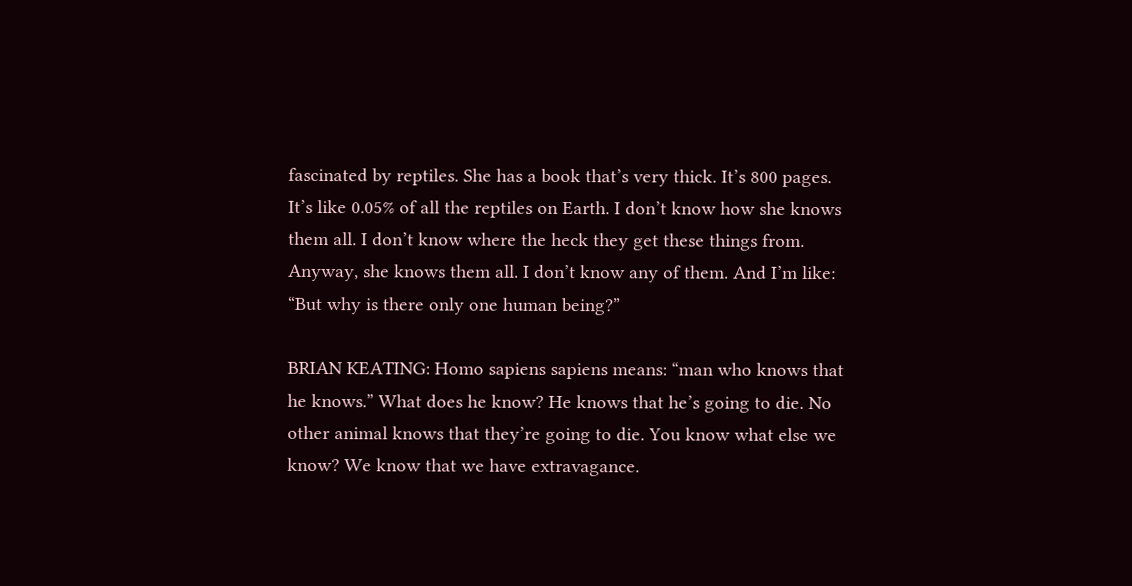fascinated by reptiles. She has a book that’s very thick. It’s 800 pages. It’s like 0.05% of all the reptiles on Earth. I don’t know how she knows them all. I don’t know where the heck they get these things from. Anyway, she knows them all. I don’t know any of them. And I’m like: “But why is there only one human being?”

BRIAN KEATING: Homo sapiens sapiens means: “man who knows that he knows.” What does he know? He knows that he’s going to die. No other animal knows that they’re going to die. You know what else we know? We know that we have extravagance.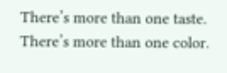There’s more than one taste. There’s more than one color.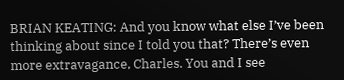BRIAN KEATING: And you know what else I’ve been thinking about since I told you that? There’s even more extravagance, Charles. You and I see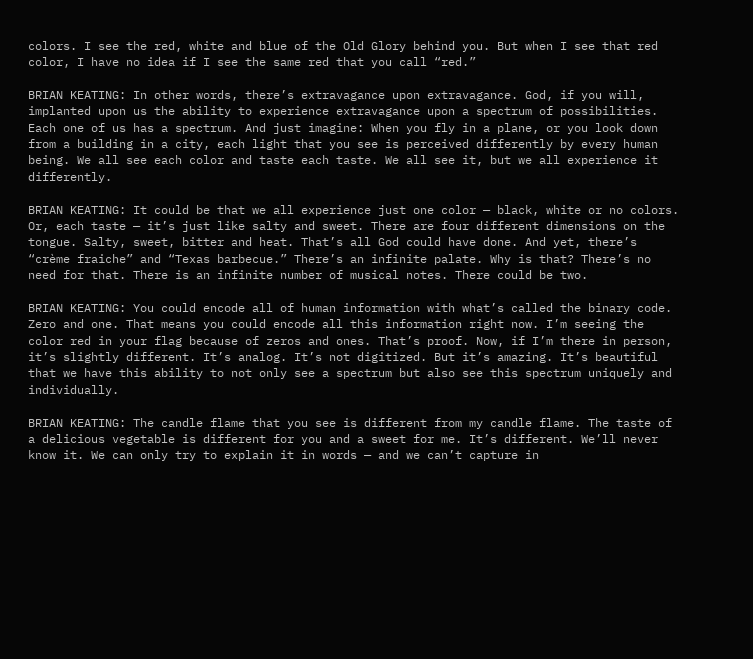colors. I see the red, white and blue of the Old Glory behind you. But when I see that red color, I have no idea if I see the same red that you call “red.”

BRIAN KEATING: In other words, there’s extravagance upon extravagance. God, if you will, implanted upon us the ability to experience extravagance upon a spectrum of possibilities. Each one of us has a spectrum. And just imagine: When you fly in a plane, or you look down from a building in a city, each light that you see is perceived differently by every human being. We all see each color and taste each taste. We all see it, but we all experience it differently.

BRIAN KEATING: It could be that we all experience just one color — black, white or no colors. Or, each taste — it’s just like salty and sweet. There are four different dimensions on the tongue. Salty, sweet, bitter and heat. That’s all God could have done. And yet, there’s “crème fraiche” and “Texas barbecue.” There’s an infinite palate. Why is that? There’s no need for that. There is an infinite number of musical notes. There could be two.

BRIAN KEATING: You could encode all of human information with what’s called the binary code. Zero and one. That means you could encode all this information right now. I’m seeing the color red in your flag because of zeros and ones. That’s proof. Now, if I’m there in person, it’s slightly different. It’s analog. It’s not digitized. But it’s amazing. It’s beautiful that we have this ability to not only see a spectrum but also see this spectrum uniquely and individually.

BRIAN KEATING: The candle flame that you see is different from my candle flame. The taste of a delicious vegetable is different for you and a sweet for me. It’s different. We’ll never know it. We can only try to explain it in words — and we can’t capture in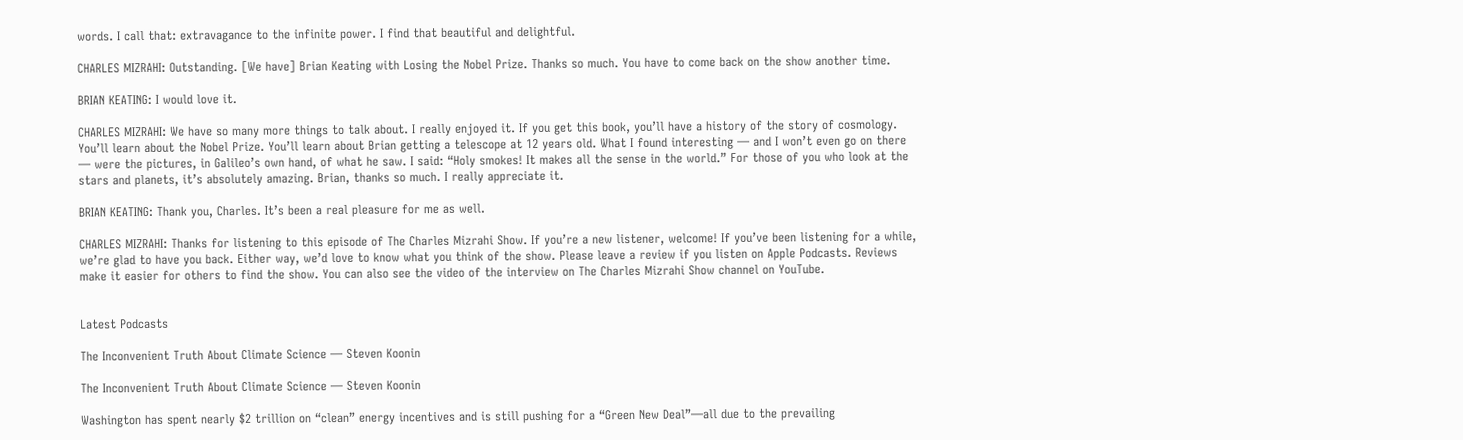words. I call that: extravagance to the infinite power. I find that beautiful and delightful.

CHARLES MIZRAHI: Outstanding. [We have] Brian Keating with Losing the Nobel Prize. Thanks so much. You have to come back on the show another time.

BRIAN KEATING: I would love it.

CHARLES MIZRAHI: We have so many more things to talk about. I really enjoyed it. If you get this book, you’ll have a history of the story of cosmology. You’ll learn about the Nobel Prize. You’ll learn about Brian getting a telescope at 12 years old. What I found interesting — and I won’t even go on there — were the pictures, in Galileo’s own hand, of what he saw. I said: “Holy smokes! It makes all the sense in the world.” For those of you who look at the stars and planets, it’s absolutely amazing. Brian, thanks so much. I really appreciate it.

BRIAN KEATING: Thank you, Charles. It’s been a real pleasure for me as well.

CHARLES MIZRAHI: Thanks for listening to this episode of The Charles Mizrahi Show. If you’re a new listener, welcome! If you’ve been listening for a while, we’re glad to have you back. Either way, we’d love to know what you think of the show. Please leave a review if you listen on Apple Podcasts. Reviews make it easier for others to find the show. You can also see the video of the interview on The Charles Mizrahi Show channel on YouTube.


Latest Podcasts

The Inconvenient Truth About Climate Science — Steven Koonin

The Inconvenient Truth About Climate Science — Steven Koonin

Washington has spent nearly $2 trillion on “clean” energy incentives and is still pushing for a “Green New Deal”—all due to the prevailing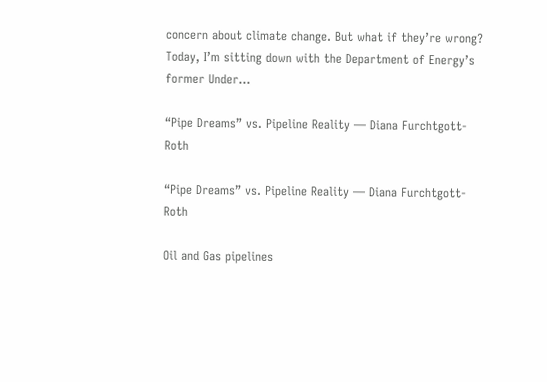concern about climate change. But what if they’re wrong? Today, I’m sitting down with the Department of Energy’s former Under...

“Pipe Dreams” vs. Pipeline Reality — Diana Furchtgott-Roth

“Pipe Dreams” vs. Pipeline Reality — Diana Furchtgott-Roth

Oil and Gas pipelines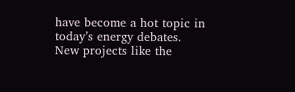have become a hot topic in today’s energy debates. New projects like the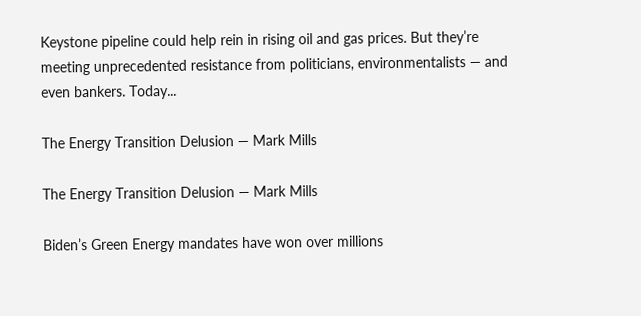Keystone pipeline could help rein in rising oil and gas prices. But they’re meeting unprecedented resistance from politicians, environmentalists — and even bankers. Today...

The Energy Transition Delusion — Mark Mills

The Energy Transition Delusion — Mark Mills

Biden’s Green Energy mandates have won over millions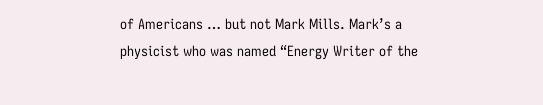of Americans … but not Mark Mills. Mark’s a physicist who was named “Energy Writer of the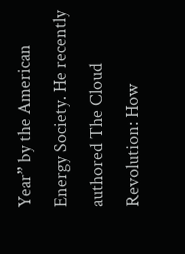Year” by the American Energy Society. He recently authored The Cloud Revolution: How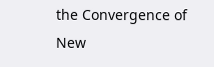the Convergence of New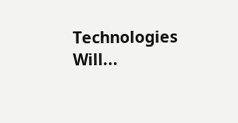Technologies Will...